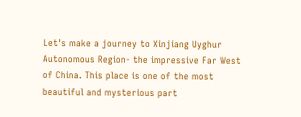Let's make a journey to Xinjiang Uyghur Autonomous Region- the impressive Far West of China. This place is one of the most beautiful and mysterious part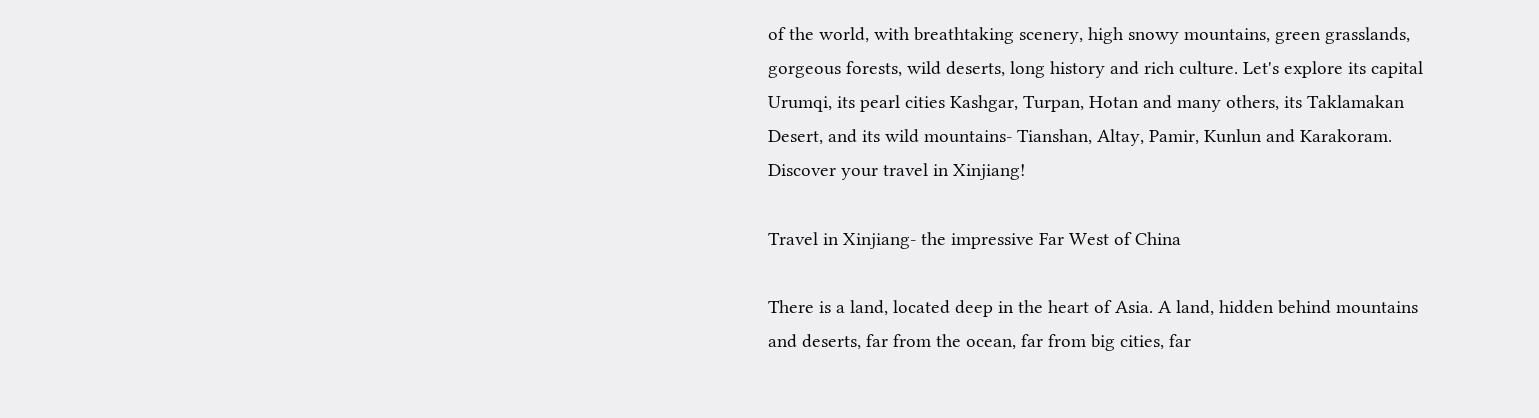of the world, with breathtaking scenery, high snowy mountains, green grasslands, gorgeous forests, wild deserts, long history and rich culture. Let's explore its capital Urumqi, its pearl cities Kashgar, Turpan, Hotan and many others, its Taklamakan Desert, and its wild mountains- Tianshan, Altay, Pamir, Kunlun and Karakoram. Discover your travel in Xinjiang!

Travel in Xinjiang- the impressive Far West of China

There is a land, located deep in the heart of Asia. A land, hidden behind mountains and deserts, far from the ocean, far from big cities, far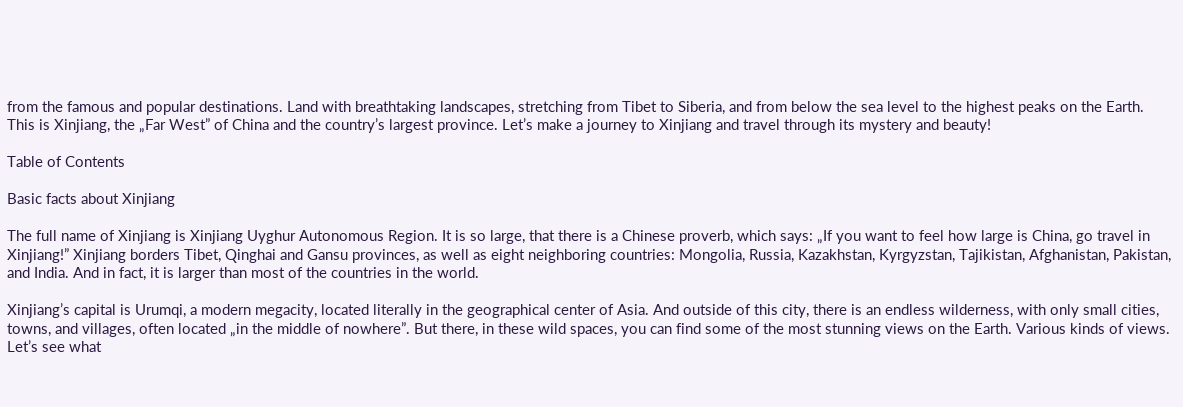from the famous and popular destinations. Land with breathtaking landscapes, stretching from Tibet to Siberia, and from below the sea level to the highest peaks on the Earth. This is Xinjiang, the „Far West” of China and the country’s largest province. Let’s make a journey to Xinjiang and travel through its mystery and beauty!

Table of Contents

Basic facts about Xinjiang

The full name of Xinjiang is Xinjiang Uyghur Autonomous Region. It is so large, that there is a Chinese proverb, which says: „If you want to feel how large is China, go travel in Xinjiang!” Xinjiang borders Tibet, Qinghai and Gansu provinces, as well as eight neighboring countries: Mongolia, Russia, Kazakhstan, Kyrgyzstan, Tajikistan, Afghanistan, Pakistan, and India. And in fact, it is larger than most of the countries in the world.

Xinjiang’s capital is Urumqi, a modern megacity, located literally in the geographical center of Asia. And outside of this city, there is an endless wilderness, with only small cities, towns, and villages, often located „in the middle of nowhere”. But there, in these wild spaces, you can find some of the most stunning views on the Earth. Various kinds of views. Let’s see what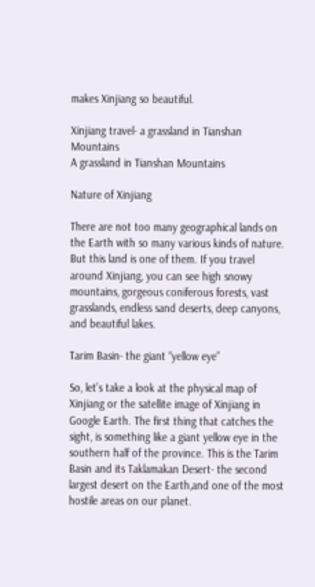makes Xinjiang so beautiful.

Xinjiang travel- a grassland in Tianshan Mountains
A grassland in Tianshan Mountains

Nature of Xinjiang

There are not too many geographical lands on the Earth with so many various kinds of nature. But this land is one of them. If you travel around Xinjiang, you can see high snowy mountains, gorgeous coniferous forests, vast grasslands, endless sand deserts, deep canyons, and beautiful lakes.

Tarim Basin- the giant “yellow eye”

So, let’s take a look at the physical map of Xinjiang or the satellite image of Xinjiang in Google Earth. The first thing that catches the sight, is something like a giant yellow eye in the southern half of the province. This is the Tarim Basin and its Taklamakan Desert- the second largest desert on the Earth,and one of the most hostile areas on our planet.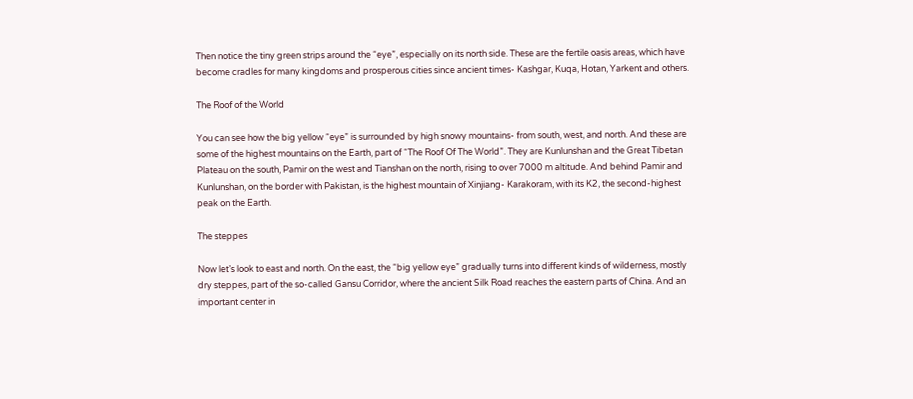Then notice the tiny green strips around the “eye”, especially on its north side. These are the fertile oasis areas, which have become cradles for many kingdoms and prosperous cities since ancient times- Kashgar, Kuqa, Hotan, Yarkent and others.

The Roof of the World

You can see how the big yellow “eye” is surrounded by high snowy mountains- from south, west, and north. And these are some of the highest mountains on the Earth, part of “The Roof Of The World”. They are Kunlunshan and the Great Tibetan Plateau on the south, Pamir on the west and Tianshan on the north, rising to over 7000 m altitude. And behind Pamir and Kunlunshan, on the border with Pakistan, is the highest mountain of Xinjiang- Karakoram, with its K2, the second-highest peak on the Earth.

The steppes

Now let’s look to east and north. On the east, the “big yellow eye” gradually turns into different kinds of wilderness, mostly dry steppes, part of the so-called Gansu Corridor, where the ancient Silk Road reaches the eastern parts of China. And an important center in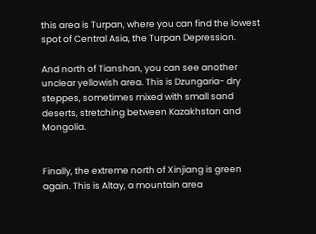this area is Turpan, where you can find the lowest spot of Central Asia, the Turpan Depression.

And north of Tianshan, you can see another unclear yellowish area. This is Dzungaria- dry steppes, sometimes mixed with small sand deserts, stretching between Kazakhstan and Mongolia.


Finally, the extreme north of Xinjiang is green again. This is Altay, a mountain area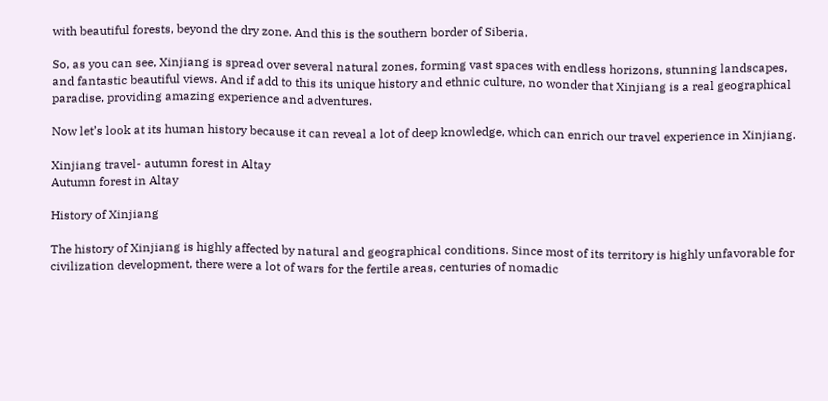with beautiful forests, beyond the dry zone. And this is the southern border of Siberia.

So, as you can see, Xinjiang is spread over several natural zones, forming vast spaces with endless horizons, stunning landscapes, and fantastic beautiful views. And if add to this its unique history and ethnic culture, no wonder that Xinjiang is a real geographical paradise, providing amazing experience and adventures.

Now let’s look at its human history because it can reveal a lot of deep knowledge, which can enrich our travel experience in Xinjiang.

Xinjiang travel- autumn forest in Altay
Autumn forest in Altay

History of Xinjiang

The history of Xinjiang is highly affected by natural and geographical conditions. Since most of its territory is highly unfavorable for civilization development, there were a lot of wars for the fertile areas, centuries of nomadic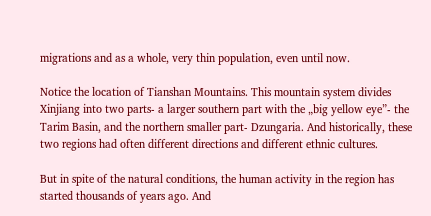migrations and as a whole, very thin population, even until now.

Notice the location of Tianshan Mountains. This mountain system divides Xinjiang into two parts- a larger southern part with the „big yellow eye”- the Tarim Basin, and the northern smaller part- Dzungaria. And historically, these two regions had often different directions and different ethnic cultures.

But in spite of the natural conditions, the human activity in the region has started thousands of years ago. And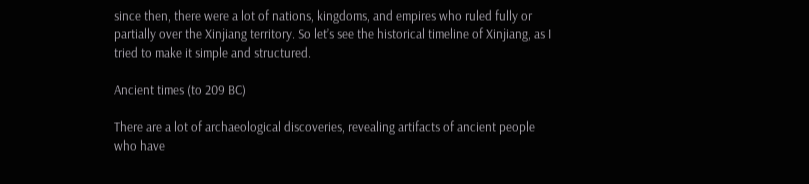since then, there were a lot of nations, kingdoms, and empires who ruled fully or partially over the Xinjiang territory. So let’s see the historical timeline of Xinjiang, as I tried to make it simple and structured.

Ancient times (to 209 BC)

There are a lot of archaeological discoveries, revealing artifacts of ancient people who have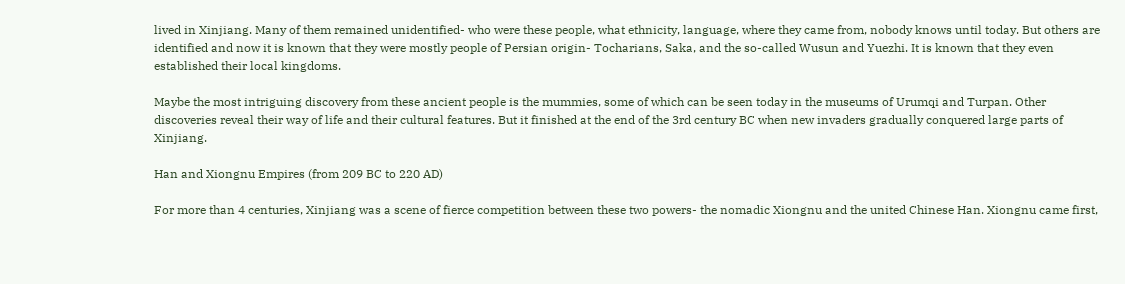lived in Xinjiang. Many of them remained unidentified- who were these people, what ethnicity, language, where they came from, nobody knows until today. But others are identified and now it is known that they were mostly people of Persian origin- Tocharians, Saka, and the so-called Wusun and Yuezhi. It is known that they even established their local kingdoms.

Maybe the most intriguing discovery from these ancient people is the mummies, some of which can be seen today in the museums of Urumqi and Turpan. Other discoveries reveal their way of life and their cultural features. But it finished at the end of the 3rd century BC when new invaders gradually conquered large parts of Xinjiang.

Han and Xiongnu Empires (from 209 BC to 220 AD)

For more than 4 centuries, Xinjiang was a scene of fierce competition between these two powers- the nomadic Xiongnu and the united Chinese Han. Xiongnu came first,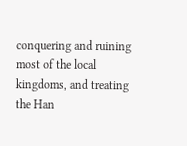conquering and ruining most of the local kingdoms, and treating the Han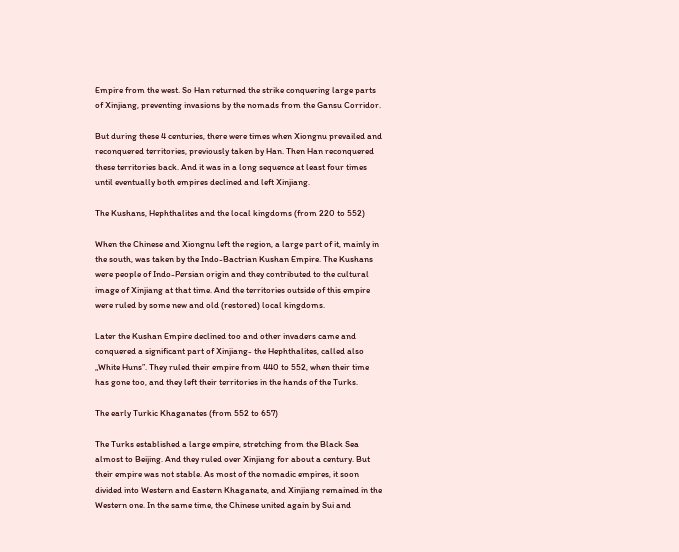Empire from the west. So Han returned the strike conquering large parts of Xinjiang, preventing invasions by the nomads from the Gansu Corridor.

But during these 4 centuries, there were times when Xiongnu prevailed and reconquered territories, previously taken by Han. Then Han reconquered these territories back. And it was in a long sequence at least four times until eventually both empires declined and left Xinjiang.

The Kushans, Hephthalites and the local kingdoms (from 220 to 552)

When the Chinese and Xiongnu left the region, a large part of it, mainly in the south, was taken by the Indo-Bactrian Kushan Empire. The Kushans were people of Indo-Persian origin and they contributed to the cultural image of Xinjiang at that time. And the territories outside of this empire were ruled by some new and old (restored) local kingdoms.

Later the Kushan Empire declined too and other invaders came and conquered a significant part of Xinjiang- the Hephthalites, called also „White Huns”. They ruled their empire from 440 to 552, when their time has gone too, and they left their territories in the hands of the Turks.

The early Turkic Khaganates (from 552 to 657)

The Turks established a large empire, stretching from the Black Sea almost to Beijing. And they ruled over Xinjiang for about a century. But their empire was not stable. As most of the nomadic empires, it soon divided into Western and Eastern Khaganate, and Xinjiang remained in the Western one. In the same time, the Chinese united again by Sui and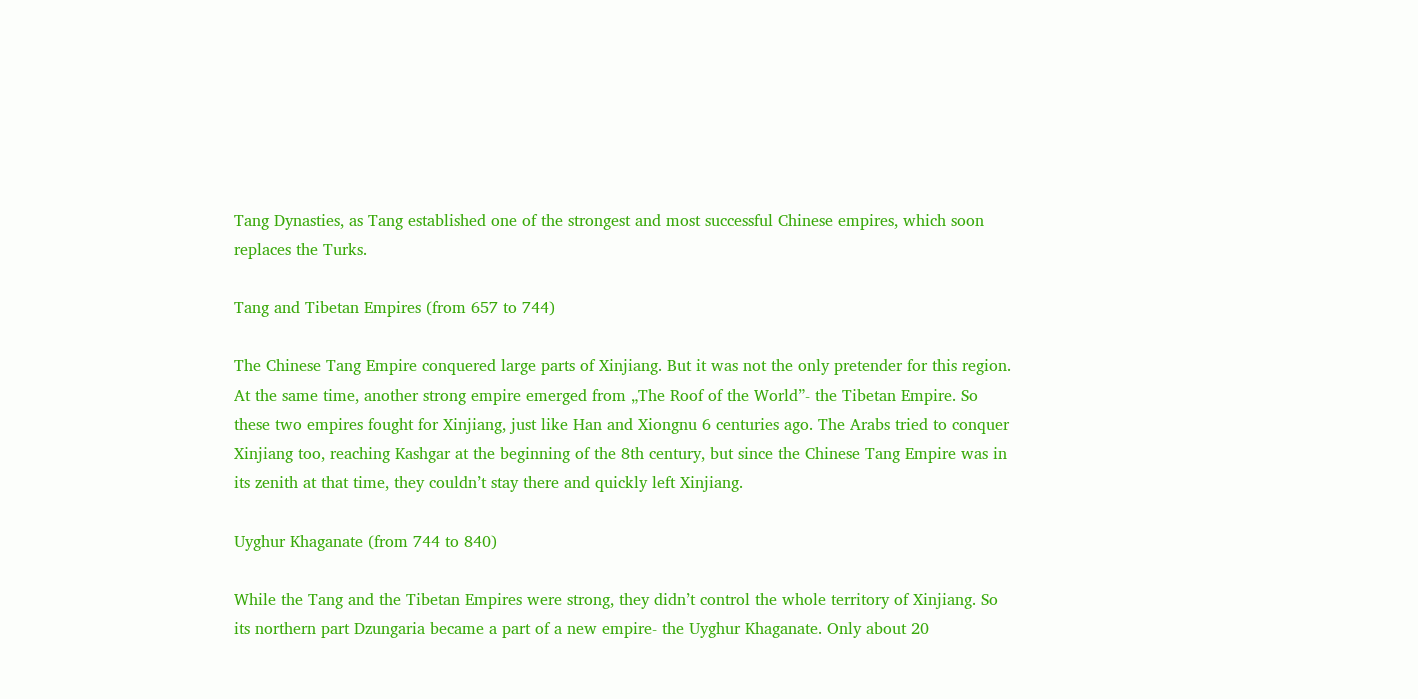Tang Dynasties, as Tang established one of the strongest and most successful Chinese empires, which soon replaces the Turks.

Tang and Tibetan Empires (from 657 to 744)

The Chinese Tang Empire conquered large parts of Xinjiang. But it was not the only pretender for this region. At the same time, another strong empire emerged from „The Roof of the World”- the Tibetan Empire. So these two empires fought for Xinjiang, just like Han and Xiongnu 6 centuries ago. The Arabs tried to conquer Xinjiang too, reaching Kashgar at the beginning of the 8th century, but since the Chinese Tang Empire was in its zenith at that time, they couldn’t stay there and quickly left Xinjiang.

Uyghur Khaganate (from 744 to 840)

While the Tang and the Tibetan Empires were strong, they didn’t control the whole territory of Xinjiang. So its northern part Dzungaria became a part of a new empire- the Uyghur Khaganate. Only about 20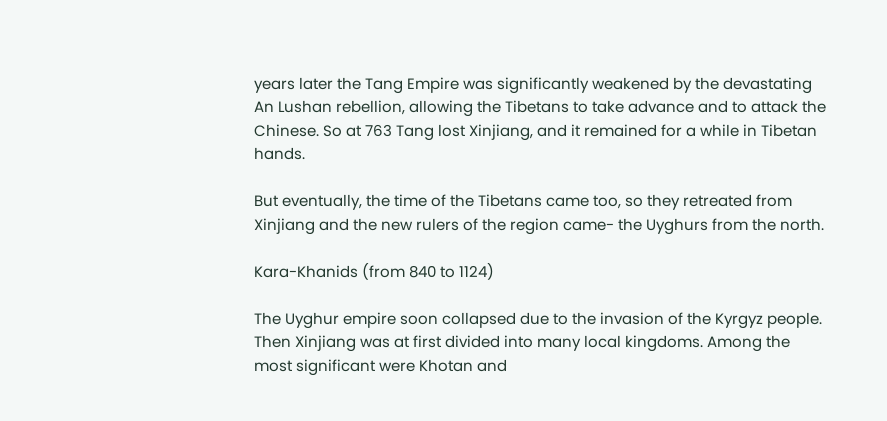years later the Tang Empire was significantly weakened by the devastating An Lushan rebellion, allowing the Tibetans to take advance and to attack the Chinese. So at 763 Tang lost Xinjiang, and it remained for a while in Tibetan hands.

But eventually, the time of the Tibetans came too, so they retreated from Xinjiang and the new rulers of the region came- the Uyghurs from the north.

Kara-Khanids (from 840 to 1124)

The Uyghur empire soon collapsed due to the invasion of the Kyrgyz people. Then Xinjiang was at first divided into many local kingdoms. Among the most significant were Khotan and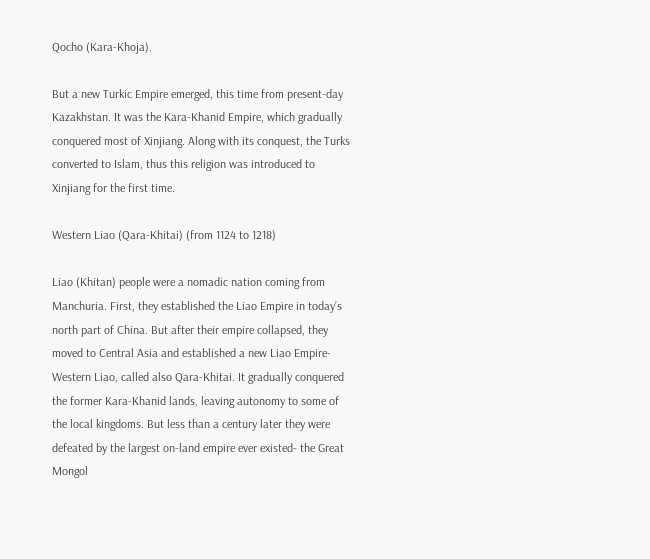Qocho (Kara-Khoja).

But a new Turkic Empire emerged, this time from present-day Kazakhstan. It was the Kara-Khanid Empire, which gradually conquered most of Xinjiang. Along with its conquest, the Turks converted to Islam, thus this religion was introduced to Xinjiang for the first time.

Western Liao (Qara-Khitai) (from 1124 to 1218)

Liao (Khitan) people were a nomadic nation coming from Manchuria. First, they established the Liao Empire in today’s north part of China. But after their empire collapsed, they moved to Central Asia and established a new Liao Empire- Western Liao, called also Qara-Khitai. It gradually conquered the former Kara-Khanid lands, leaving autonomy to some of the local kingdoms. But less than a century later they were defeated by the largest on-land empire ever existed- the Great Mongol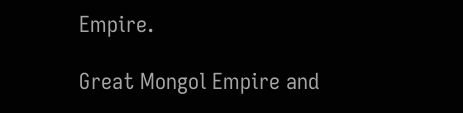Empire.

Great Mongol Empire and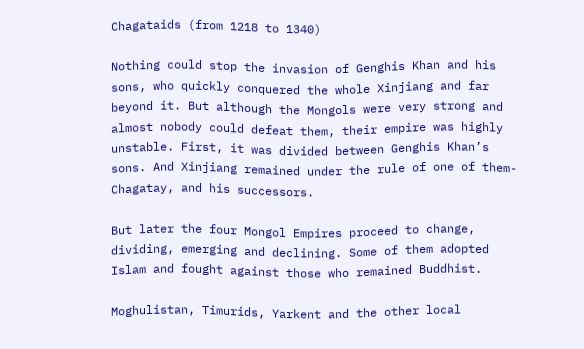Chagataids (from 1218 to 1340)

Nothing could stop the invasion of Genghis Khan and his sons, who quickly conquered the whole Xinjiang and far beyond it. But although the Mongols were very strong and almost nobody could defeat them, their empire was highly unstable. First, it was divided between Genghis Khan’s sons. And Xinjiang remained under the rule of one of them- Chagatay, and his successors.

But later the four Mongol Empires proceed to change, dividing, emerging and declining. Some of them adopted Islam and fought against those who remained Buddhist.

Moghulistan, Timurids, Yarkent and the other local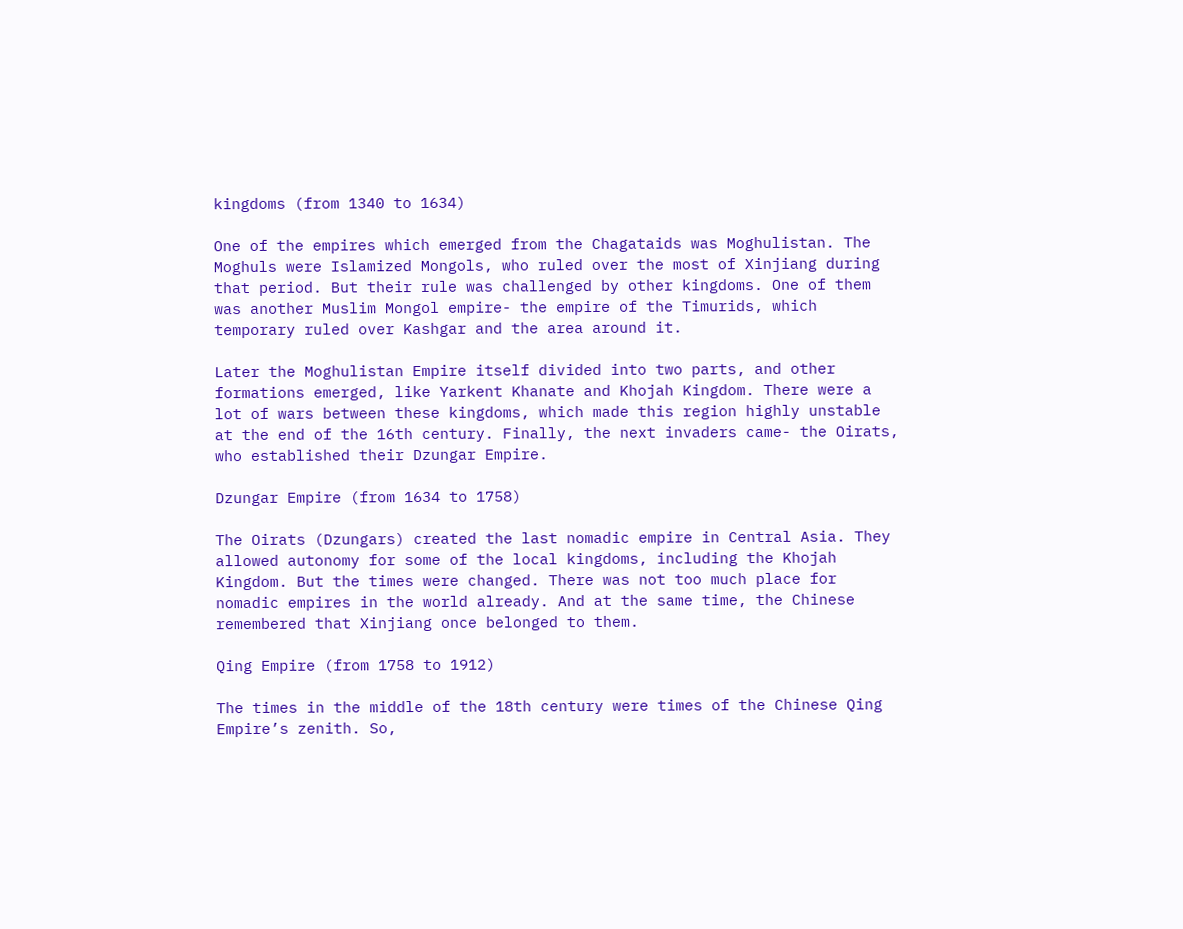kingdoms (from 1340 to 1634)

One of the empires which emerged from the Chagataids was Moghulistan. The Moghuls were Islamized Mongols, who ruled over the most of Xinjiang during that period. But their rule was challenged by other kingdoms. One of them was another Muslim Mongol empire- the empire of the Timurids, which temporary ruled over Kashgar and the area around it.

Later the Moghulistan Empire itself divided into two parts, and other formations emerged, like Yarkent Khanate and Khojah Kingdom. There were a lot of wars between these kingdoms, which made this region highly unstable at the end of the 16th century. Finally, the next invaders came- the Oirats, who established their Dzungar Empire.

Dzungar Empire (from 1634 to 1758)

The Oirats (Dzungars) created the last nomadic empire in Central Asia. They allowed autonomy for some of the local kingdoms, including the Khojah Kingdom. But the times were changed. There was not too much place for nomadic empires in the world already. And at the same time, the Chinese remembered that Xinjiang once belonged to them.

Qing Empire (from 1758 to 1912)

The times in the middle of the 18th century were times of the Chinese Qing Empire’s zenith. So,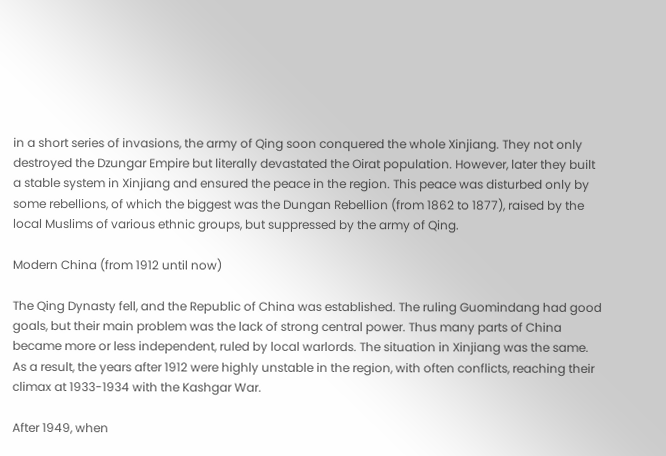in a short series of invasions, the army of Qing soon conquered the whole Xinjiang. They not only destroyed the Dzungar Empire but literally devastated the Oirat population. However, later they built a stable system in Xinjiang and ensured the peace in the region. This peace was disturbed only by some rebellions, of which the biggest was the Dungan Rebellion (from 1862 to 1877), raised by the local Muslims of various ethnic groups, but suppressed by the army of Qing.

Modern China (from 1912 until now)

The Qing Dynasty fell, and the Republic of China was established. The ruling Guomindang had good goals, but their main problem was the lack of strong central power. Thus many parts of China became more or less independent, ruled by local warlords. The situation in Xinjiang was the same. As a result, the years after 1912 were highly unstable in the region, with often conflicts, reaching their climax at 1933-1934 with the Kashgar War.

After 1949, when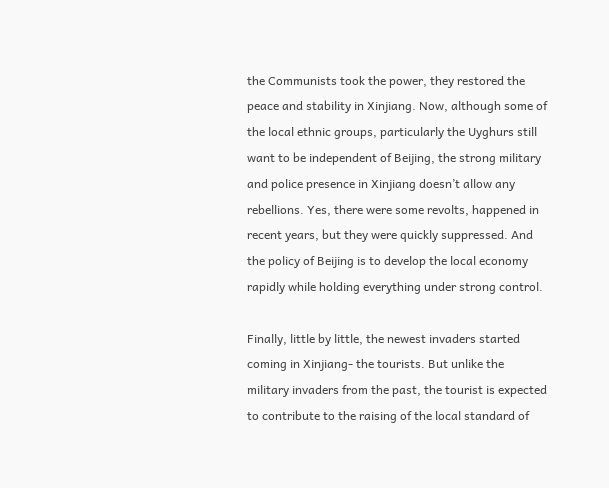the Communists took the power, they restored the peace and stability in Xinjiang. Now, although some of the local ethnic groups, particularly the Uyghurs still want to be independent of Beijing, the strong military and police presence in Xinjiang doesn’t allow any rebellions. Yes, there were some revolts, happened in recent years, but they were quickly suppressed. And the policy of Beijing is to develop the local economy rapidly while holding everything under strong control.

Finally, little by little, the newest invaders started coming in Xinjiang- the tourists. But unlike the military invaders from the past, the tourist is expected to contribute to the raising of the local standard of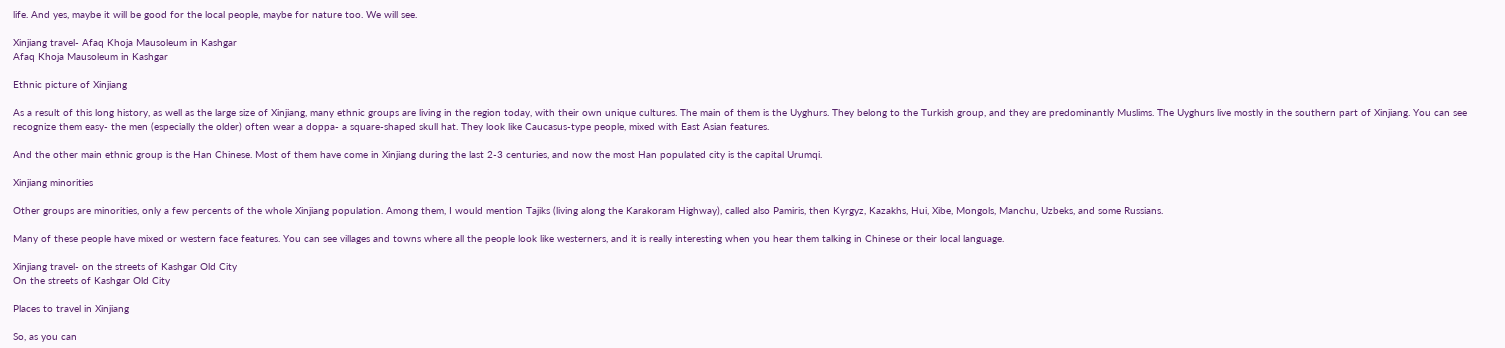life. And yes, maybe it will be good for the local people, maybe for nature too. We will see.

Xinjiang travel- Afaq Khoja Mausoleum in Kashgar
Afaq Khoja Mausoleum in Kashgar

Ethnic picture of Xinjiang

As a result of this long history, as well as the large size of Xinjiang, many ethnic groups are living in the region today, with their own unique cultures. The main of them is the Uyghurs. They belong to the Turkish group, and they are predominantly Muslims. The Uyghurs live mostly in the southern part of Xinjiang. You can see recognize them easy- the men (especially the older) often wear a doppa- a square-shaped skull hat. They look like Caucasus-type people, mixed with East Asian features.

And the other main ethnic group is the Han Chinese. Most of them have come in Xinjiang during the last 2-3 centuries, and now the most Han populated city is the capital Urumqi.

Xinjiang minorities

Other groups are minorities, only a few percents of the whole Xinjiang population. Among them, I would mention Tajiks (living along the Karakoram Highway), called also Pamiris, then Kyrgyz, Kazakhs, Hui, Xibe, Mongols, Manchu, Uzbeks, and some Russians.

Many of these people have mixed or western face features. You can see villages and towns where all the people look like westerners, and it is really interesting when you hear them talking in Chinese or their local language.

Xinjiang travel- on the streets of Kashgar Old City
On the streets of Kashgar Old City

Places to travel in Xinjiang

So, as you can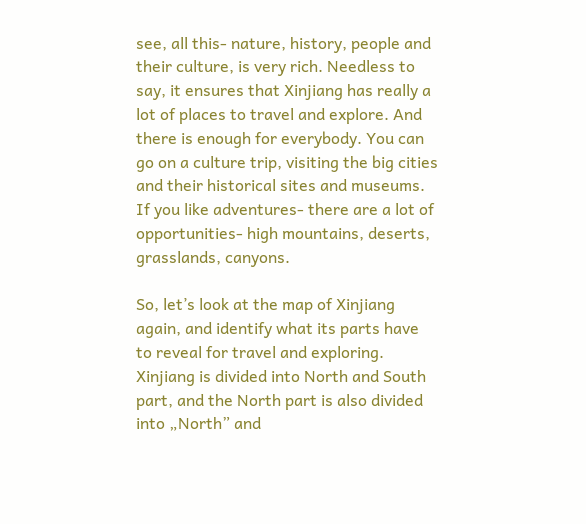see, all this- nature, history, people and their culture, is very rich. Needless to say, it ensures that Xinjiang has really a lot of places to travel and explore. And there is enough for everybody. You can go on a culture trip, visiting the big cities and their historical sites and museums. If you like adventures- there are a lot of opportunities- high mountains, deserts, grasslands, canyons.

So, let’s look at the map of Xinjiang again, and identify what its parts have to reveal for travel and exploring. Xinjiang is divided into North and South part, and the North part is also divided into „North” and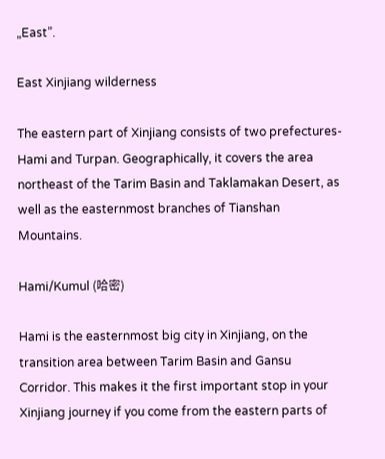„East”.

East Xinjiang wilderness

The eastern part of Xinjiang consists of two prefectures- Hami and Turpan. Geographically, it covers the area northeast of the Tarim Basin and Taklamakan Desert, as well as the easternmost branches of Tianshan Mountains.

Hami/Kumul (哈密)

Hami is the easternmost big city in Xinjiang, on the transition area between Tarim Basin and Gansu Corridor. This makes it the first important stop in your Xinjiang journey if you come from the eastern parts of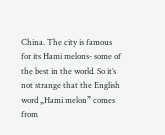China. The city is famous for its Hami melons- some of the best in the world. So it’s not strange that the English word „Hami melon” comes from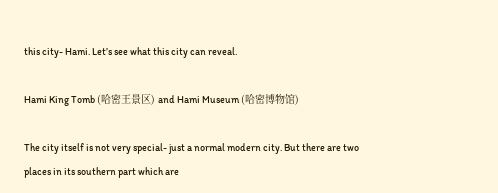this city- Hami. Let’s see what this city can reveal.

Hami King Tomb (哈密王景区) and Hami Museum (哈密博物馆)

The city itself is not very special- just a normal modern city. But there are two places in its southern part which are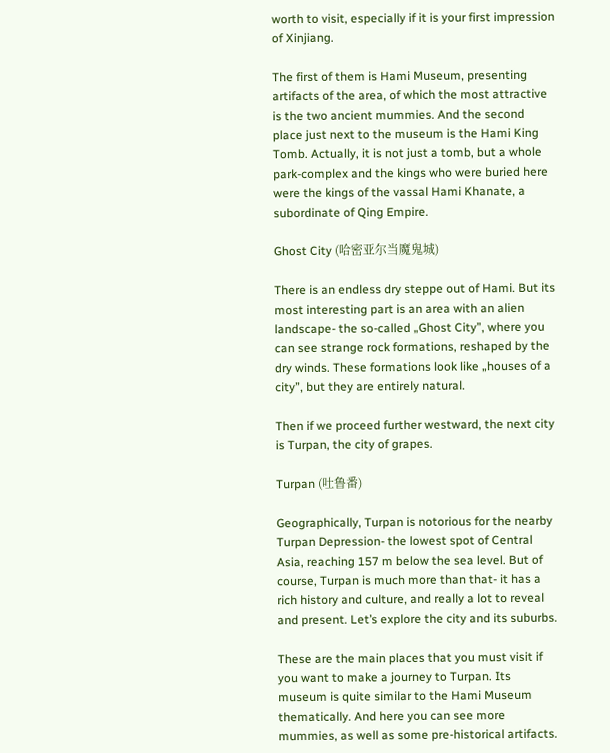worth to visit, especially if it is your first impression of Xinjiang.

The first of them is Hami Museum, presenting artifacts of the area, of which the most attractive is the two ancient mummies. And the second place just next to the museum is the Hami King Tomb. Actually, it is not just a tomb, but a whole park-complex and the kings who were buried here were the kings of the vassal Hami Khanate, a subordinate of Qing Empire.

Ghost City (哈密亚尔当魔鬼城)

There is an endless dry steppe out of Hami. But its most interesting part is an area with an alien landscape- the so-called „Ghost City”, where you can see strange rock formations, reshaped by the dry winds. These formations look like „houses of a city”, but they are entirely natural.

Then if we proceed further westward, the next city is Turpan, the city of grapes.

Turpan (吐鲁番)

Geographically, Turpan is notorious for the nearby Turpan Depression- the lowest spot of Central Asia, reaching 157 m below the sea level. But of course, Turpan is much more than that- it has a rich history and culture, and really a lot to reveal and present. Let’s explore the city and its suburbs.

These are the main places that you must visit if you want to make a journey to Turpan. Its museum is quite similar to the Hami Museum thematically. And here you can see more mummies, as well as some pre-historical artifacts.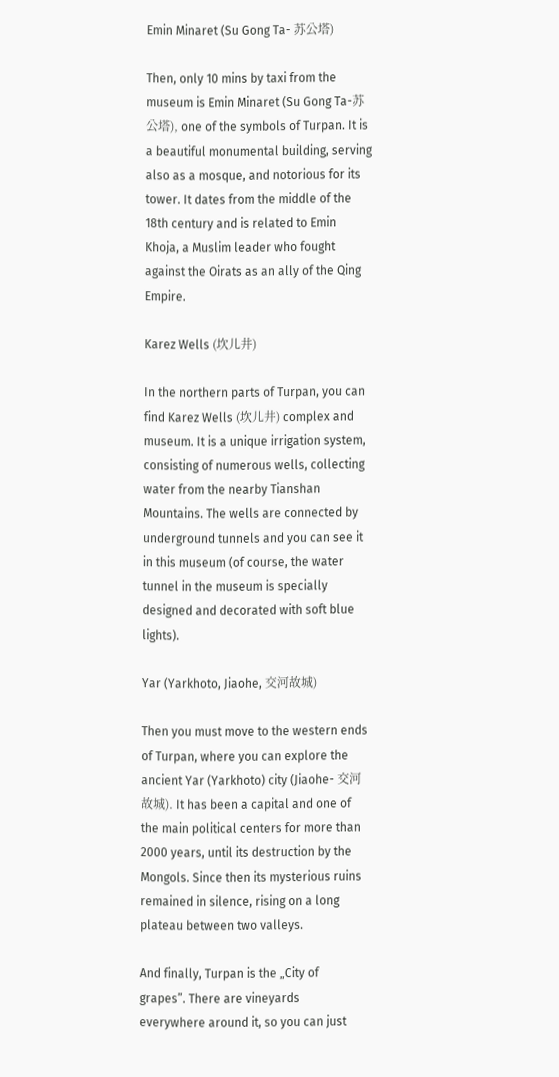Emin Minaret (Su Gong Ta- 苏公塔)

Then, only 10 mins by taxi from the museum is Emin Minaret (Su Gong Ta-苏公塔), one of the symbols of Turpan. It is a beautiful monumental building, serving also as a mosque, and notorious for its tower. It dates from the middle of the 18th century and is related to Emin Khoja, a Muslim leader who fought against the Oirats as an ally of the Qing Empire.

Karez Wells (坎儿井)

In the northern parts of Turpan, you can find Karez Wells (坎儿井) complex and museum. It is a unique irrigation system, consisting of numerous wells, collecting water from the nearby Tianshan Mountains. The wells are connected by underground tunnels and you can see it in this museum (of course, the water tunnel in the museum is specially designed and decorated with soft blue lights).

Yar (Yarkhoto, Jiaohe, 交河故城)

Then you must move to the western ends of Turpan, where you can explore the ancient Yar (Yarkhoto) city (Jiaohe- 交河故城). It has been a capital and one of the main political centers for more than 2000 years, until its destruction by the Mongols. Since then its mysterious ruins remained in silence, rising on a long plateau between two valleys.

And finally, Turpan is the „City of grapes”. There are vineyards everywhere around it, so you can just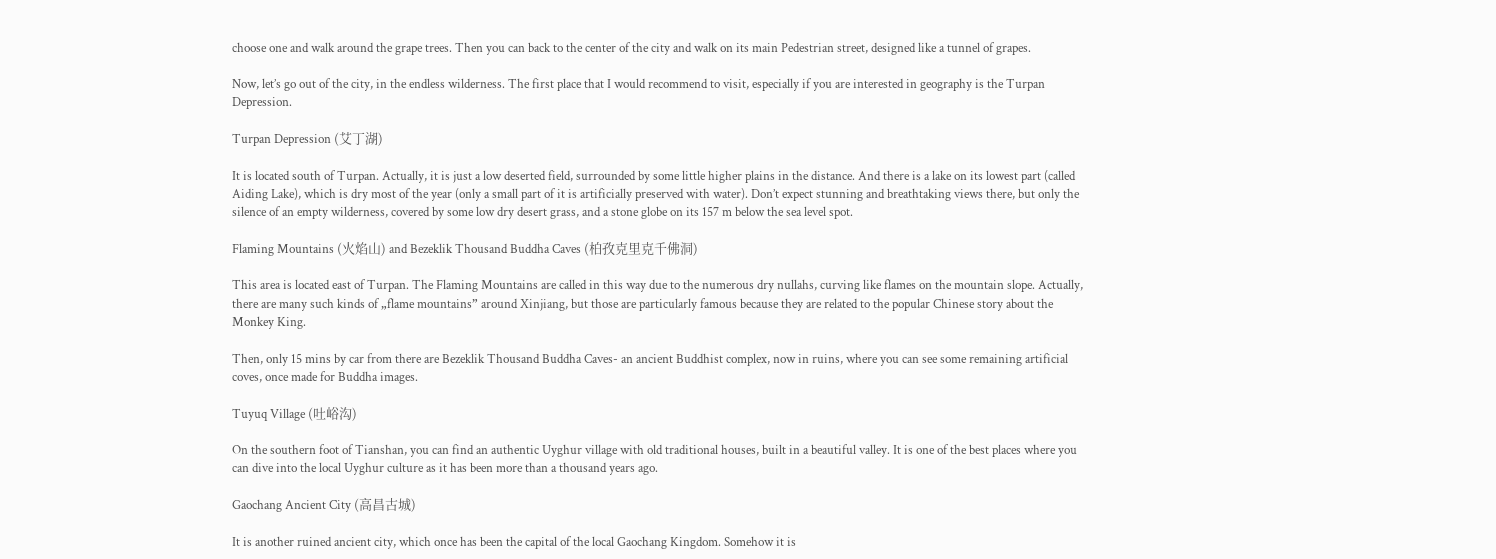choose one and walk around the grape trees. Then you can back to the center of the city and walk on its main Pedestrian street, designed like a tunnel of grapes.

Now, let’s go out of the city, in the endless wilderness. The first place that I would recommend to visit, especially if you are interested in geography is the Turpan Depression.

Turpan Depression (艾丁湖)

It is located south of Turpan. Actually, it is just a low deserted field, surrounded by some little higher plains in the distance. And there is a lake on its lowest part (called Aiding Lake), which is dry most of the year (only a small part of it is artificially preserved with water). Don’t expect stunning and breathtaking views there, but only the silence of an empty wilderness, covered by some low dry desert grass, and a stone globe on its 157 m below the sea level spot.

Flaming Mountains (火焰山) and Bezeklik Thousand Buddha Caves (柏孜克里克千佛洞)

This area is located east of Turpan. The Flaming Mountains are called in this way due to the numerous dry nullahs, curving like flames on the mountain slope. Actually, there are many such kinds of „flame mountains” around Xinjiang, but those are particularly famous because they are related to the popular Chinese story about the Monkey King.

Then, only 15 mins by car from there are Bezeklik Thousand Buddha Caves- an ancient Buddhist complex, now in ruins, where you can see some remaining artificial coves, once made for Buddha images.

Tuyuq Village (吐峪沟)

On the southern foot of Tianshan, you can find an authentic Uyghur village with old traditional houses, built in a beautiful valley. It is one of the best places where you can dive into the local Uyghur culture as it has been more than a thousand years ago.

Gaochang Ancient City (高昌古城)

It is another ruined ancient city, which once has been the capital of the local Gaochang Kingdom. Somehow it is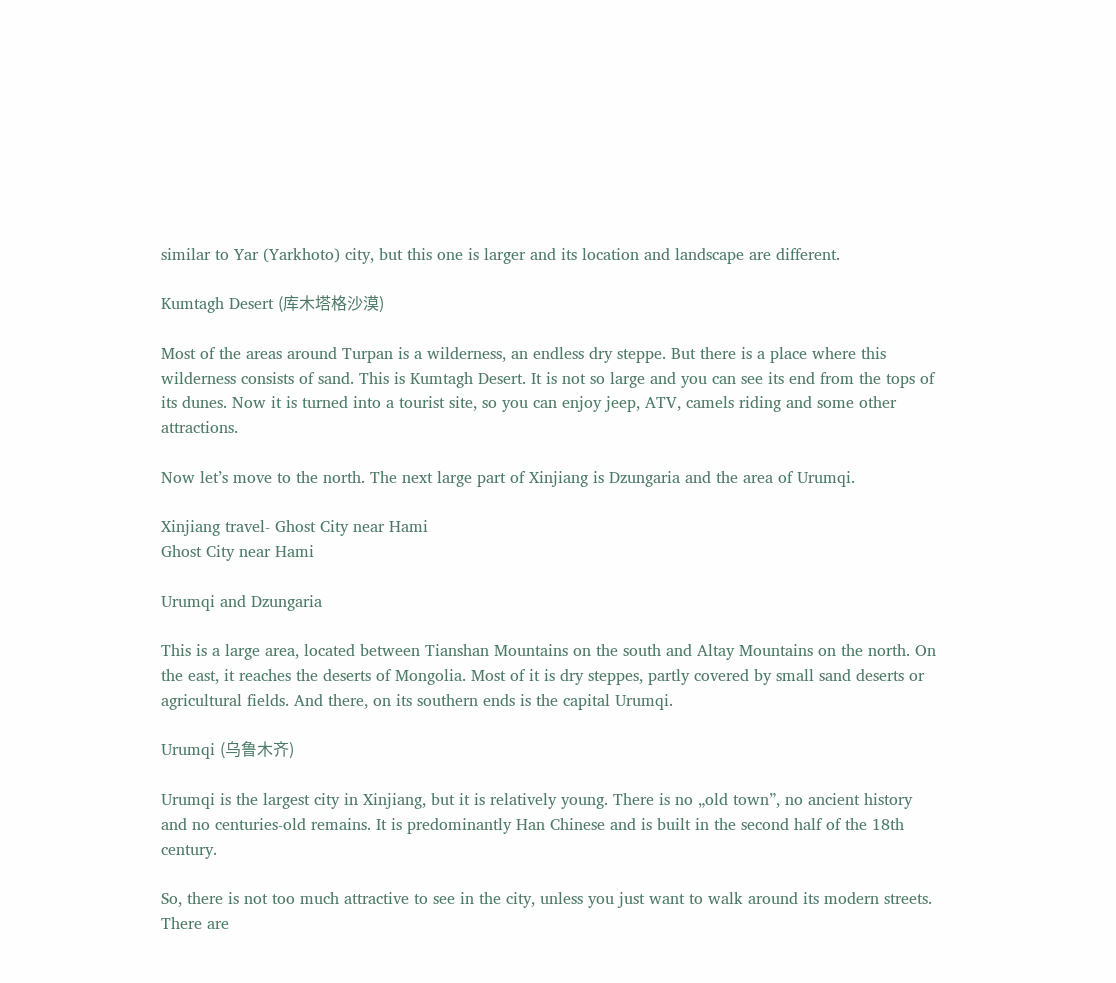similar to Yar (Yarkhoto) city, but this one is larger and its location and landscape are different.

Kumtagh Desert (库木塔格沙漠)

Most of the areas around Turpan is a wilderness, an endless dry steppe. But there is a place where this wilderness consists of sand. This is Kumtagh Desert. It is not so large and you can see its end from the tops of its dunes. Now it is turned into a tourist site, so you can enjoy jeep, ATV, camels riding and some other attractions.

Now let’s move to the north. The next large part of Xinjiang is Dzungaria and the area of Urumqi.

Xinjiang travel- Ghost City near Hami
Ghost City near Hami

Urumqi and Dzungaria

This is a large area, located between Tianshan Mountains on the south and Altay Mountains on the north. On the east, it reaches the deserts of Mongolia. Most of it is dry steppes, partly covered by small sand deserts or agricultural fields. And there, on its southern ends is the capital Urumqi.

Urumqi (乌鲁木齐)

Urumqi is the largest city in Xinjiang, but it is relatively young. There is no „old town”, no ancient history and no centuries-old remains. It is predominantly Han Chinese and is built in the second half of the 18th century.

So, there is not too much attractive to see in the city, unless you just want to walk around its modern streets. There are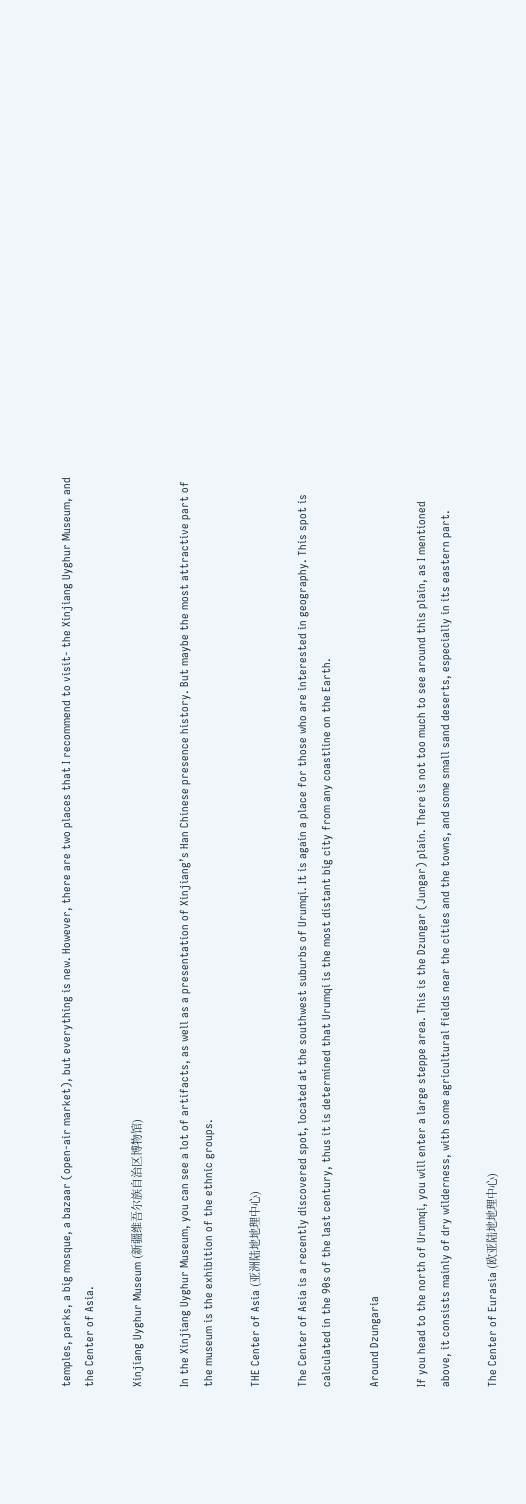temples, parks, a big mosque, a bazaar (open-air market), but everything is new. However, there are two places that I recommend to visit- the Xinjiang Uyghur Museum, and the Center of Asia.

Xinjiang Uyghur Museum (新疆维吾尔族自治区博物馆)

In the Xinjiang Uyghur Museum, you can see a lot of artifacts, as well as a presentation of Xinjiang’s Han Chinese presence history. But maybe the most attractive part of the museum is the exhibition of the ethnic groups.

THE Center of Asia (亚洲陆地地理中心)

The Center of Asia is a recently discovered spot, located at the southwest suburbs of Urumqi. It is again a place for those who are interested in geography. This spot is calculated in the 90s of the last century, thus it is determined that Urumqi is the most distant big city from any coastline on the Earth.

Around Dzungaria

If you head to the north of Urumqi, you will enter a large steppe area. This is the Dzungar (Jungar) plain. There is not too much to see around this plain, as I mentioned above, it consists mainly of dry wilderness, with some agricultural fields near the cities and the towns, and some small sand deserts, especially in its eastern part.

The Center of Eurasia (欧亚陆地地理中心)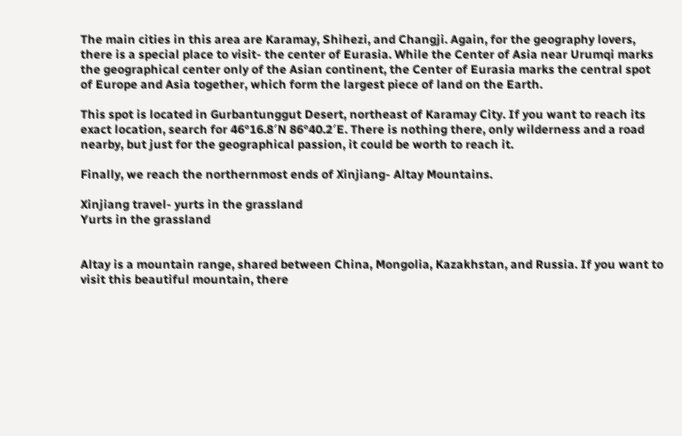The main cities in this area are Karamay, Shihezi, and Changji. Again, for the geography lovers, there is a special place to visit- the center of Eurasia. While the Center of Asia near Urumqi marks the geographical center only of the Asian continent, the Center of Eurasia marks the central spot of Europe and Asia together, which form the largest piece of land on the Earth.

This spot is located in Gurbantunggut Desert, northeast of Karamay City. If you want to reach its exact location, search for 46°16.8′N 86°40.2′E. There is nothing there, only wilderness and a road nearby, but just for the geographical passion, it could be worth to reach it.

Finally, we reach the northernmost ends of Xinjiang- Altay Mountains.

Xinjiang travel- yurts in the grassland
Yurts in the grassland


Altay is a mountain range, shared between China, Mongolia, Kazakhstan, and Russia. If you want to visit this beautiful mountain, there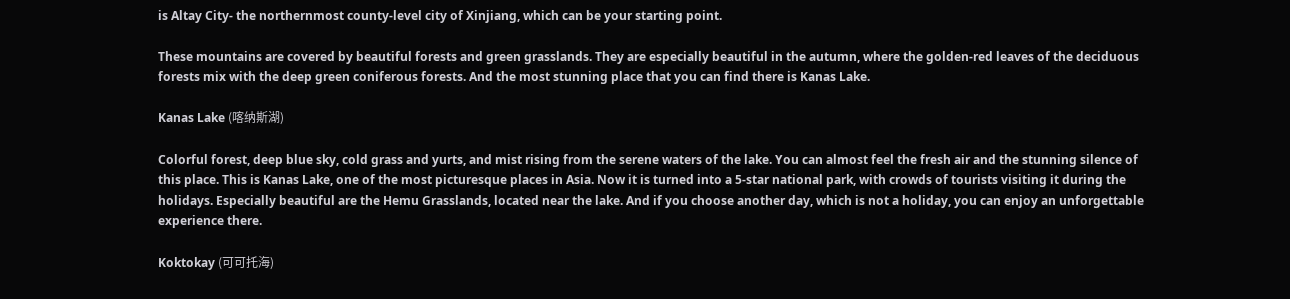is Altay City- the northernmost county-level city of Xinjiang, which can be your starting point.

These mountains are covered by beautiful forests and green grasslands. They are especially beautiful in the autumn, where the golden-red leaves of the deciduous forests mix with the deep green coniferous forests. And the most stunning place that you can find there is Kanas Lake.

Kanas Lake (喀纳斯湖)

Colorful forest, deep blue sky, cold grass and yurts, and mist rising from the serene waters of the lake. You can almost feel the fresh air and the stunning silence of this place. This is Kanas Lake, one of the most picturesque places in Asia. Now it is turned into a 5-star national park, with crowds of tourists visiting it during the holidays. Especially beautiful are the Hemu Grasslands, located near the lake. And if you choose another day, which is not a holiday, you can enjoy an unforgettable experience there.

Koktokay (可可托海)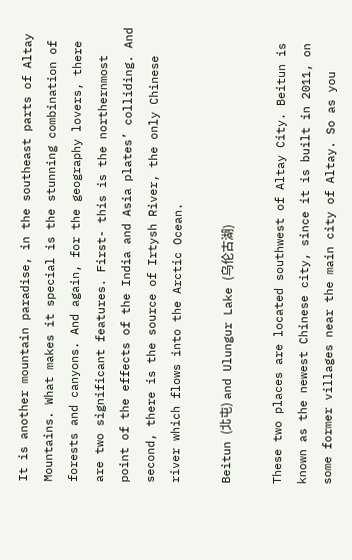It is another mountain paradise, in the southeast parts of Altay Mountains. What makes it special is the stunning combination of forests and canyons. And again, for the geography lovers, there are two significant features. First- this is the northernmost point of the effects of the India and Asia plates’ colliding. And second, there is the source of Irtysh River, the only Chinese river which flows into the Arctic Ocean.

Beitun (北屯) and Ulungur Lake (乌伦古湖)

These two places are located southwest of Altay City. Beitun is known as the newest Chinese city, since it is built in 2011, on some former villages near the main city of Altay. So as you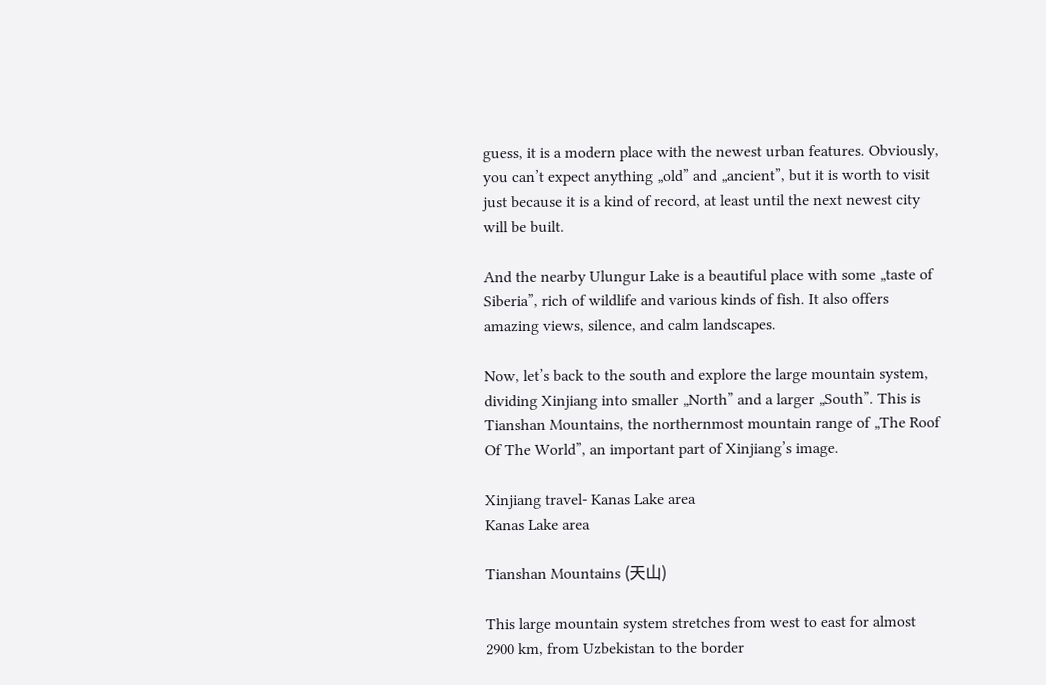guess, it is a modern place with the newest urban features. Obviously, you can’t expect anything „old” and „ancient”, but it is worth to visit just because it is a kind of record, at least until the next newest city will be built.

And the nearby Ulungur Lake is a beautiful place with some „taste of Siberia”, rich of wildlife and various kinds of fish. It also offers amazing views, silence, and calm landscapes.

Now, let’s back to the south and explore the large mountain system, dividing Xinjiang into smaller „North” and a larger „South”. This is Tianshan Mountains, the northernmost mountain range of „The Roof Of The World”, an important part of Xinjiang’s image.

Xinjiang travel- Kanas Lake area
Kanas Lake area

Tianshan Mountains (天山)

This large mountain system stretches from west to east for almost 2900 km, from Uzbekistan to the border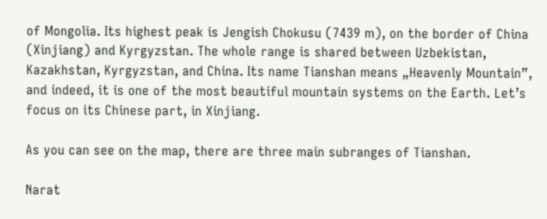of Mongolia. Its highest peak is Jengish Chokusu (7439 m), on the border of China (Xinjiang) and Kyrgyzstan. The whole range is shared between Uzbekistan, Kazakhstan, Kyrgyzstan, and China. Its name Tianshan means „Heavenly Mountain”, and indeed, it is one of the most beautiful mountain systems on the Earth. Let’s focus on its Chinese part, in Xinjiang.

As you can see on the map, there are three main subranges of Tianshan.

Narat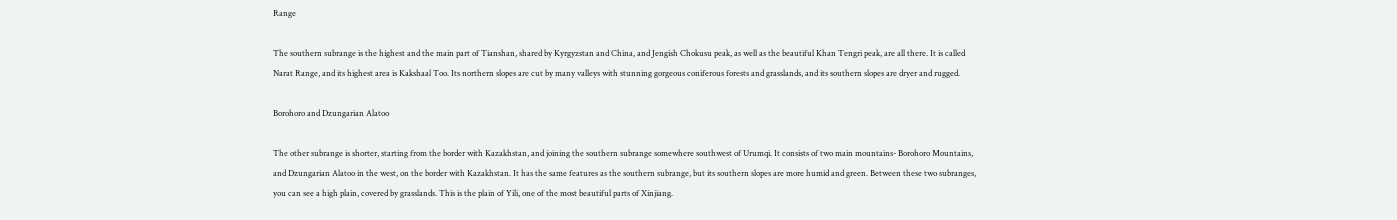Range

The southern subrange is the highest and the main part of Tianshan, shared by Kyrgyzstan and China, and Jengish Chokusu peak, as well as the beautiful Khan Tengri peak, are all there. It is called Narat Range, and its highest area is Kakshaal Too. Its northern slopes are cut by many valleys with stunning gorgeous coniferous forests and grasslands, and its southern slopes are dryer and rugged.

Borohoro and Dzungarian Alatoo

The other subrange is shorter, starting from the border with Kazakhstan, and joining the southern subrange somewhere southwest of Urumqi. It consists of two main mountains- Borohoro Mountains, and Dzungarian Alatoo in the west, on the border with Kazakhstan. It has the same features as the southern subrange, but its southern slopes are more humid and green. Between these two subranges, you can see a high plain, covered by grasslands. This is the plain of Yili, one of the most beautiful parts of Xinjiang.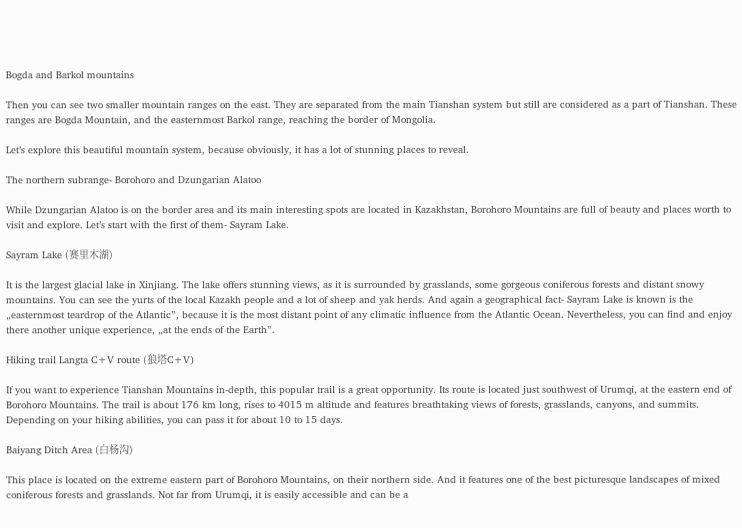Bogda and Barkol mountains

Then you can see two smaller mountain ranges on the east. They are separated from the main Tianshan system but still are considered as a part of Tianshan. These ranges are Bogda Mountain, and the easternmost Barkol range, reaching the border of Mongolia.

Let’s explore this beautiful mountain system, because obviously, it has a lot of stunning places to reveal.

The northern subrange- Borohoro and Dzungarian Alatoo

While Dzungarian Alatoo is on the border area and its main interesting spots are located in Kazakhstan, Borohoro Mountains are full of beauty and places worth to visit and explore. Let’s start with the first of them- Sayram Lake.

Sayram Lake (赛里木湖)

It is the largest glacial lake in Xinjiang. The lake offers stunning views, as it is surrounded by grasslands, some gorgeous coniferous forests and distant snowy mountains. You can see the yurts of the local Kazakh people and a lot of sheep and yak herds. And again a geographical fact- Sayram Lake is known is the „easternmost teardrop of the Atlantic”, because it is the most distant point of any climatic influence from the Atlantic Ocean. Nevertheless, you can find and enjoy there another unique experience, „at the ends of the Earth”.

Hiking trail Langta C+V route (狼塔C+V)

If you want to experience Tianshan Mountains in-depth, this popular trail is a great opportunity. Its route is located just southwest of Urumqi, at the eastern end of Borohoro Mountains. The trail is about 176 km long, rises to 4015 m altitude and features breathtaking views of forests, grasslands, canyons, and summits. Depending on your hiking abilities, you can pass it for about 10 to 15 days.

Baiyang Ditch Area (白杨沟)

This place is located on the extreme eastern part of Borohoro Mountains, on their northern side. And it features one of the best picturesque landscapes of mixed coniferous forests and grasslands. Not far from Urumqi, it is easily accessible and can be a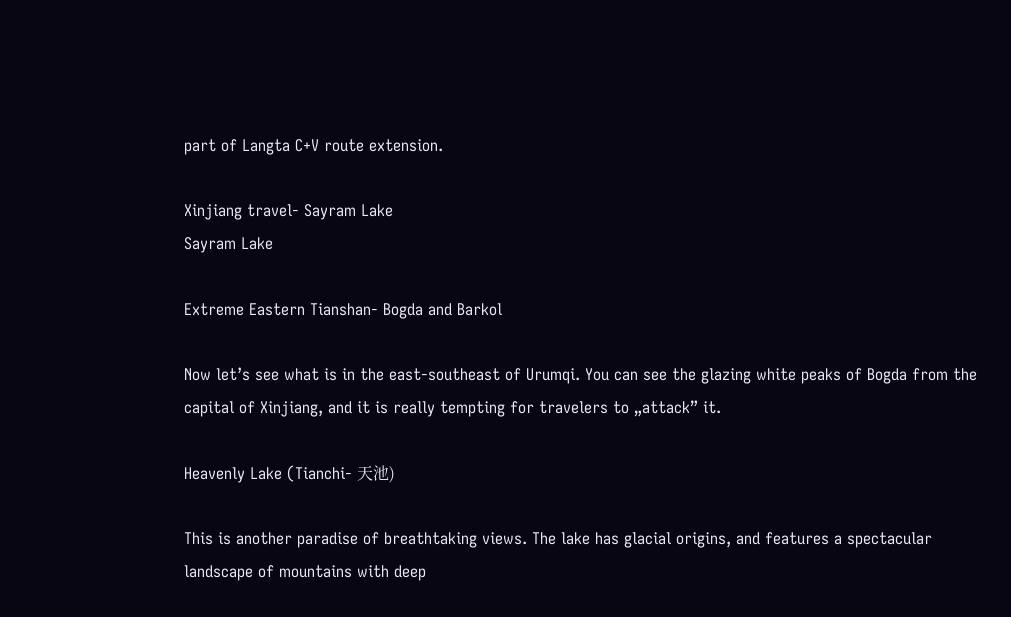part of Langta C+V route extension.

Xinjiang travel- Sayram Lake
Sayram Lake

Extreme Eastern Tianshan- Bogda and Barkol

Now let’s see what is in the east-southeast of Urumqi. You can see the glazing white peaks of Bogda from the capital of Xinjiang, and it is really tempting for travelers to „attack” it.

Heavenly Lake (Tianchi- 天池)

This is another paradise of breathtaking views. The lake has glacial origins, and features a spectacular landscape of mountains with deep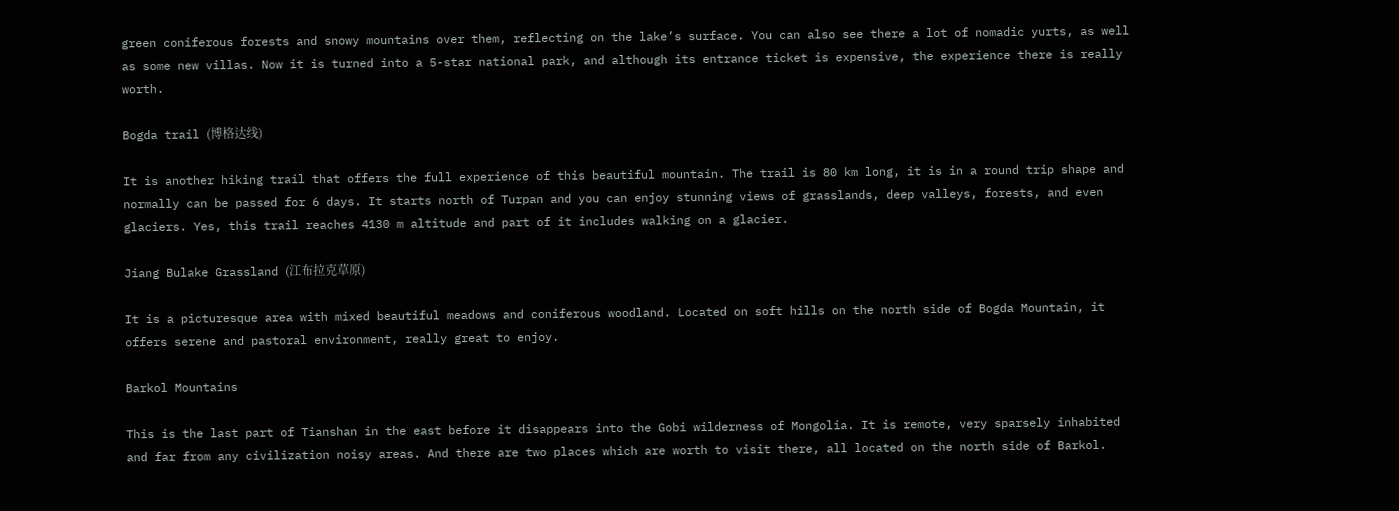green coniferous forests and snowy mountains over them, reflecting on the lake’s surface. You can also see there a lot of nomadic yurts, as well as some new villas. Now it is turned into a 5-star national park, and although its entrance ticket is expensive, the experience there is really worth.

Bogda trail (博格达线)

It is another hiking trail that offers the full experience of this beautiful mountain. The trail is 80 km long, it is in a round trip shape and normally can be passed for 6 days. It starts north of Turpan and you can enjoy stunning views of grasslands, deep valleys, forests, and even glaciers. Yes, this trail reaches 4130 m altitude and part of it includes walking on a glacier.

Jiang Bulake Grassland (江布拉克草原)

It is a picturesque area with mixed beautiful meadows and coniferous woodland. Located on soft hills on the north side of Bogda Mountain, it offers serene and pastoral environment, really great to enjoy.

Barkol Mountains

This is the last part of Tianshan in the east before it disappears into the Gobi wilderness of Mongolia. It is remote, very sparsely inhabited and far from any civilization noisy areas. And there are two places which are worth to visit there, all located on the north side of Barkol.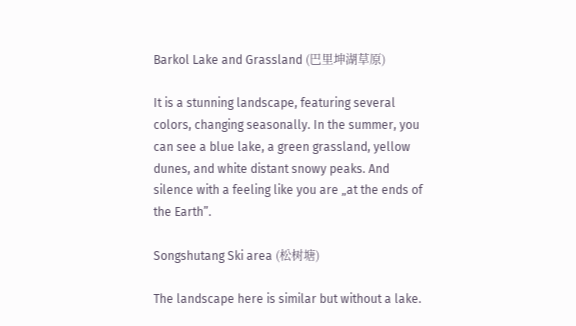Barkol Lake and Grassland (巴里坤湖草原)

It is a stunning landscape, featuring several colors, changing seasonally. In the summer, you can see a blue lake, a green grassland, yellow dunes, and white distant snowy peaks. And silence with a feeling like you are „at the ends of the Earth”.

Songshutang Ski area (松树塘)

The landscape here is similar but without a lake.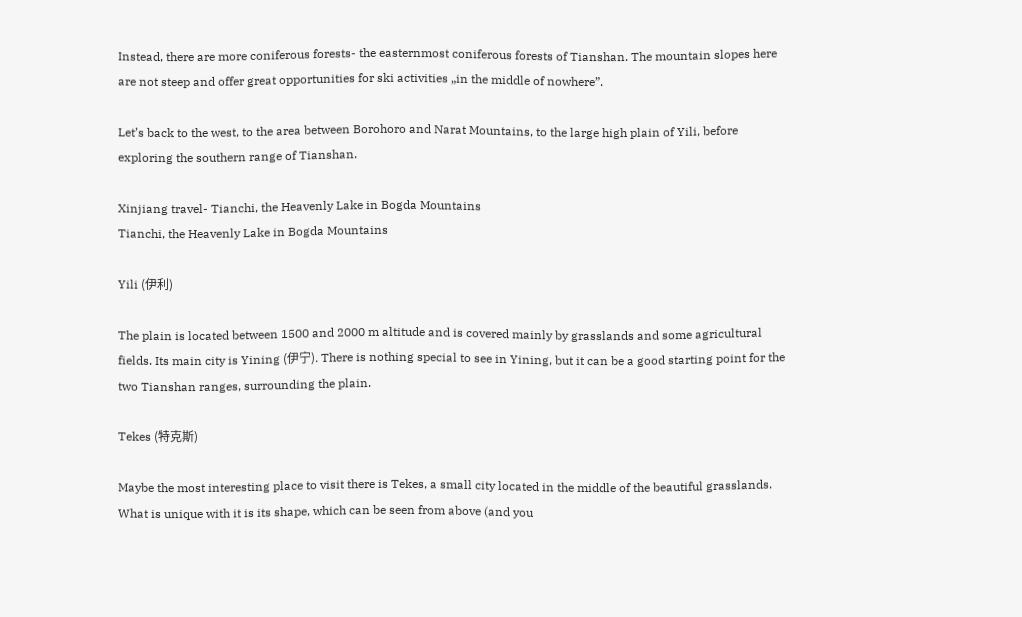Instead, there are more coniferous forests- the easternmost coniferous forests of Tianshan. The mountain slopes here are not steep and offer great opportunities for ski activities „in the middle of nowhere”.

Let’s back to the west, to the area between Borohoro and Narat Mountains, to the large high plain of Yili, before exploring the southern range of Tianshan.

Xinjiang travel- Tianchi, the Heavenly Lake in Bogda Mountains
Tianchi, the Heavenly Lake in Bogda Mountains

Yili (伊利)

The plain is located between 1500 and 2000 m altitude and is covered mainly by grasslands and some agricultural fields. Its main city is Yining (伊宁). There is nothing special to see in Yining, but it can be a good starting point for the two Tianshan ranges, surrounding the plain.

Tekes (特克斯)

Maybe the most interesting place to visit there is Tekes, a small city located in the middle of the beautiful grasslands. What is unique with it is its shape, which can be seen from above (and you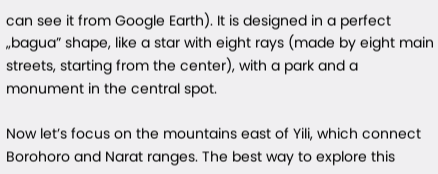can see it from Google Earth). It is designed in a perfect „bagua” shape, like a star with eight rays (made by eight main streets, starting from the center), with a park and a monument in the central spot.

Now let’s focus on the mountains east of Yili, which connect Borohoro and Narat ranges. The best way to explore this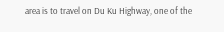area is to travel on Du Ku Highway, one of the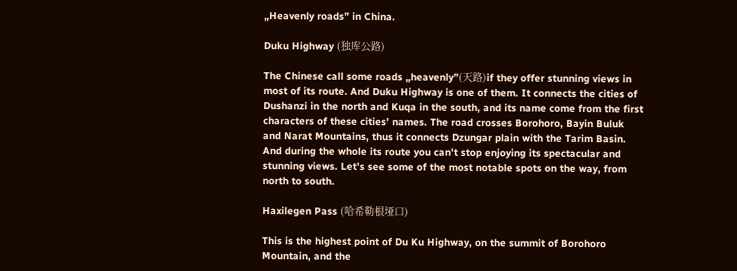„Heavenly roads” in China.

Duku Highway (独库公路)

The Chinese call some roads „heavenly”(天路)if they offer stunning views in most of its route. And Duku Highway is one of them. It connects the cities of Dushanzi in the north and Kuqa in the south, and its name come from the first characters of these cities’ names. The road crosses Borohoro, Bayin Buluk and Narat Mountains, thus it connects Dzungar plain with the Tarim Basin. And during the whole its route you can’t stop enjoying its spectacular and stunning views. Let’s see some of the most notable spots on the way, from north to south.

Haxilegen Pass (哈希勒根垭口)

This is the highest point of Du Ku Highway, on the summit of Borohoro Mountain, and the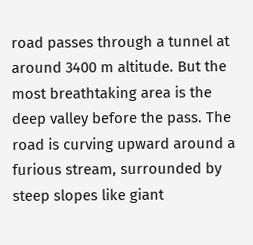road passes through a tunnel at around 3400 m altitude. But the most breathtaking area is the deep valley before the pass. The road is curving upward around a furious stream, surrounded by steep slopes like giant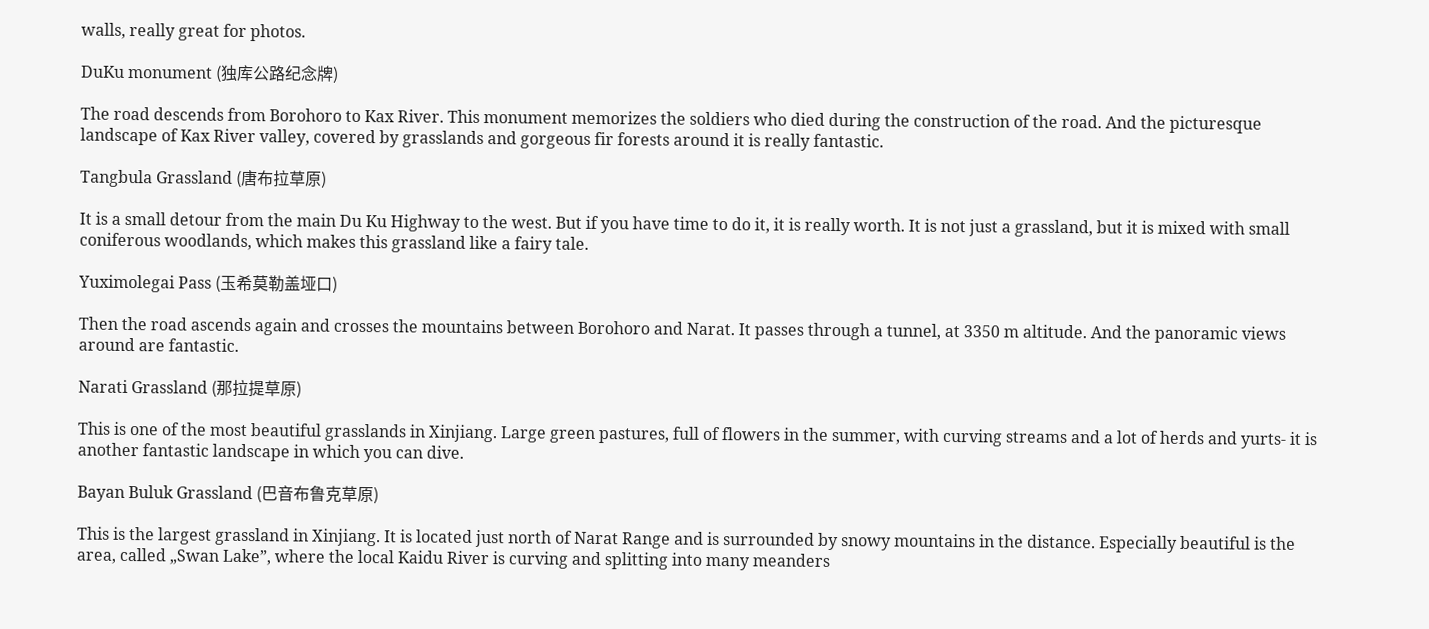walls, really great for photos.

DuKu monument (独库公路纪念牌)

The road descends from Borohoro to Kax River. This monument memorizes the soldiers who died during the construction of the road. And the picturesque landscape of Kax River valley, covered by grasslands and gorgeous fir forests around it is really fantastic.

Tangbula Grassland (唐布拉草原)

It is a small detour from the main Du Ku Highway to the west. But if you have time to do it, it is really worth. It is not just a grassland, but it is mixed with small coniferous woodlands, which makes this grassland like a fairy tale.

Yuximolegai Pass (玉希莫勒盖垭口)

Then the road ascends again and crosses the mountains between Borohoro and Narat. It passes through a tunnel, at 3350 m altitude. And the panoramic views around are fantastic.

Narati Grassland (那拉提草原)

This is one of the most beautiful grasslands in Xinjiang. Large green pastures, full of flowers in the summer, with curving streams and a lot of herds and yurts- it is another fantastic landscape in which you can dive.

Bayan Buluk Grassland (巴音布鲁克草原)

This is the largest grassland in Xinjiang. It is located just north of Narat Range and is surrounded by snowy mountains in the distance. Especially beautiful is the area, called „Swan Lake”, where the local Kaidu River is curving and splitting into many meanders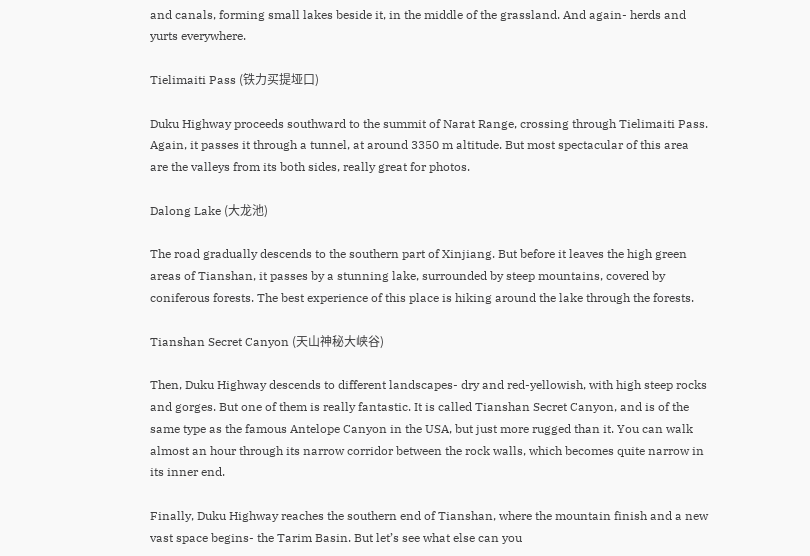and canals, forming small lakes beside it, in the middle of the grassland. And again- herds and yurts everywhere.

Tielimaiti Pass (铁力买提垭口)

Duku Highway proceeds southward to the summit of Narat Range, crossing through Tielimaiti Pass. Again, it passes it through a tunnel, at around 3350 m altitude. But most spectacular of this area are the valleys from its both sides, really great for photos.

Dalong Lake (大龙池)

The road gradually descends to the southern part of Xinjiang. But before it leaves the high green areas of Tianshan, it passes by a stunning lake, surrounded by steep mountains, covered by coniferous forests. The best experience of this place is hiking around the lake through the forests.

Tianshan Secret Canyon (天山神秘大峡谷)

Then, Duku Highway descends to different landscapes- dry and red-yellowish, with high steep rocks and gorges. But one of them is really fantastic. It is called Tianshan Secret Canyon, and is of the same type as the famous Antelope Canyon in the USA, but just more rugged than it. You can walk almost an hour through its narrow corridor between the rock walls, which becomes quite narrow in its inner end.

Finally, Duku Highway reaches the southern end of Tianshan, where the mountain finish and a new vast space begins- the Tarim Basin. But let’s see what else can you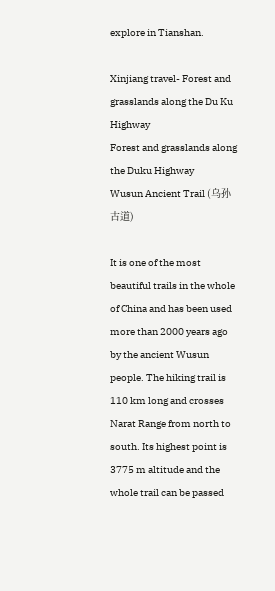explore in Tianshan.

Xinjiang travel- Forest and grasslands along the Du Ku Highway
Forest and grasslands along the Duku Highway
Wusun Ancient Trail (乌孙古道)

It is one of the most beautiful trails in the whole of China and has been used more than 2000 years ago by the ancient Wusun people. The hiking trail is 110 km long and crosses Narat Range from north to south. Its highest point is 3775 m altitude and the whole trail can be passed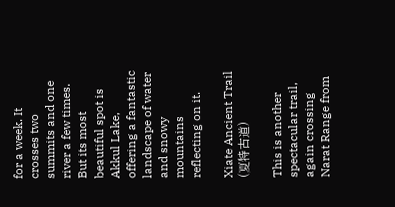for a week. It crosses two summits and one river a few times. But its most beautiful spot is Akkul Lake, offering a fantastic landscape of water and snowy mountains reflecting on it.

Xiate Ancient Trail (夏特古道)

This is another spectacular trail, again crossing Narat Range from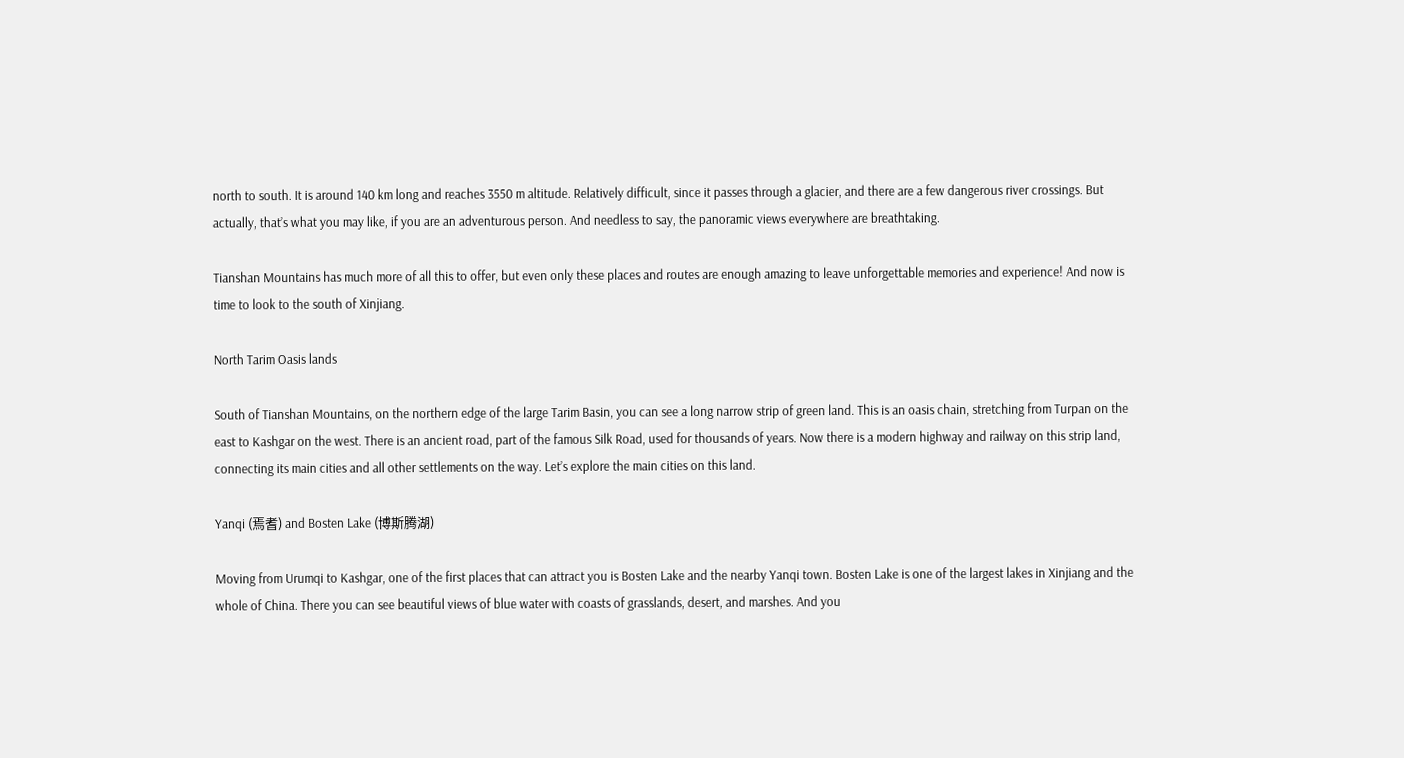north to south. It is around 140 km long and reaches 3550 m altitude. Relatively difficult, since it passes through a glacier, and there are a few dangerous river crossings. But actually, that’s what you may like, if you are an adventurous person. And needless to say, the panoramic views everywhere are breathtaking.

Tianshan Mountains has much more of all this to offer, but even only these places and routes are enough amazing to leave unforgettable memories and experience! And now is time to look to the south of Xinjiang.

North Tarim Oasis lands

South of Tianshan Mountains, on the northern edge of the large Tarim Basin, you can see a long narrow strip of green land. This is an oasis chain, stretching from Turpan on the east to Kashgar on the west. There is an ancient road, part of the famous Silk Road, used for thousands of years. Now there is a modern highway and railway on this strip land, connecting its main cities and all other settlements on the way. Let’s explore the main cities on this land.

Yanqi (焉耆) and Bosten Lake (博斯腾湖)

Moving from Urumqi to Kashgar, one of the first places that can attract you is Bosten Lake and the nearby Yanqi town. Bosten Lake is one of the largest lakes in Xinjiang and the whole of China. There you can see beautiful views of blue water with coasts of grasslands, desert, and marshes. And you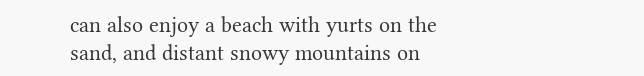can also enjoy a beach with yurts on the sand, and distant snowy mountains on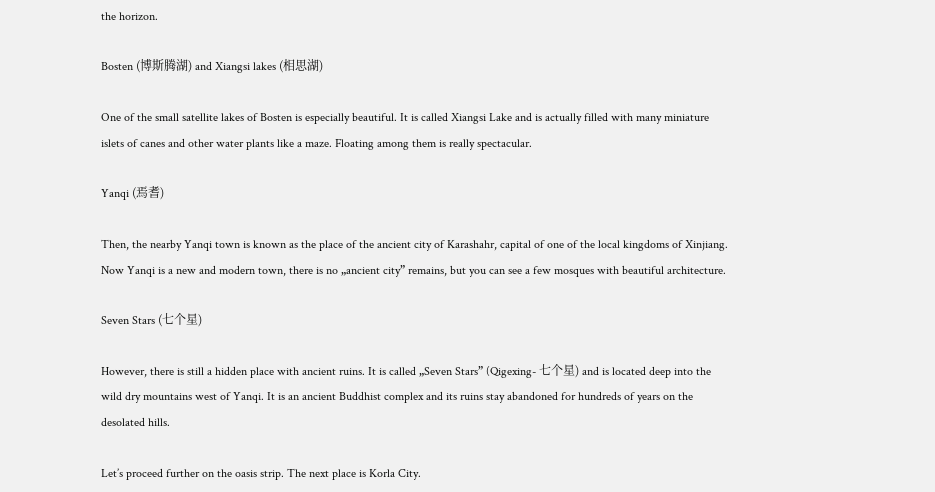the horizon.

Bosten (博斯腾湖) and Xiangsi lakes (相思湖)

One of the small satellite lakes of Bosten is especially beautiful. It is called Xiangsi Lake and is actually filled with many miniature islets of canes and other water plants like a maze. Floating among them is really spectacular.

Yanqi (焉耆)

Then, the nearby Yanqi town is known as the place of the ancient city of Karashahr, capital of one of the local kingdoms of Xinjiang. Now Yanqi is a new and modern town, there is no „ancient city” remains, but you can see a few mosques with beautiful architecture.

Seven Stars (七个星)

However, there is still a hidden place with ancient ruins. It is called „Seven Stars” (Qigexing- 七个星) and is located deep into the wild dry mountains west of Yanqi. It is an ancient Buddhist complex and its ruins stay abandoned for hundreds of years on the desolated hills.

Let’s proceed further on the oasis strip. The next place is Korla City.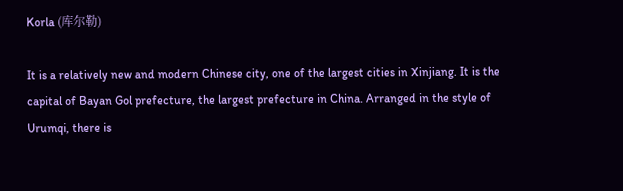Korla (库尔勒)

It is a relatively new and modern Chinese city, one of the largest cities in Xinjiang. It is the capital of Bayan Gol prefecture, the largest prefecture in China. Arranged in the style of Urumqi, there is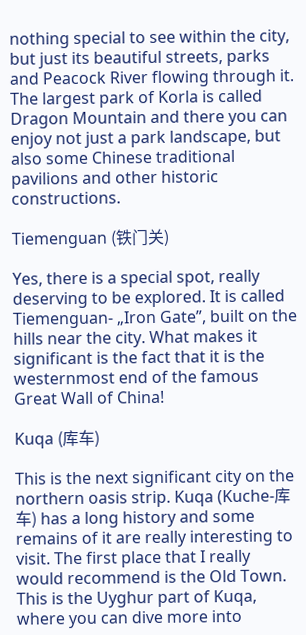nothing special to see within the city, but just its beautiful streets, parks and Peacock River flowing through it. The largest park of Korla is called Dragon Mountain and there you can enjoy not just a park landscape, but also some Chinese traditional pavilions and other historic constructions.

Tiemenguan (铁门关)

Yes, there is a special spot, really deserving to be explored. It is called Tiemenguan- „Iron Gate”, built on the hills near the city. What makes it significant is the fact that it is the westernmost end of the famous Great Wall of China!

Kuqa (库车)

This is the next significant city on the northern oasis strip. Kuqa (Kuche-库车) has a long history and some remains of it are really interesting to visit. The first place that I really would recommend is the Old Town. This is the Uyghur part of Kuqa, where you can dive more into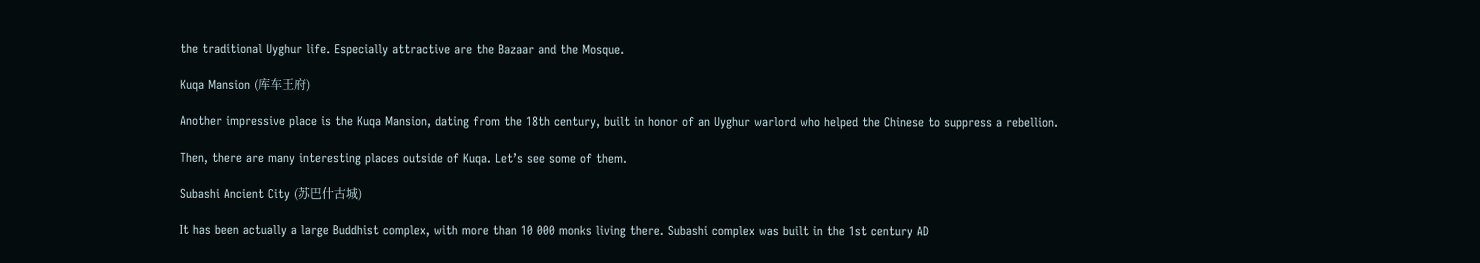the traditional Uyghur life. Especially attractive are the Bazaar and the Mosque.

Kuqa Mansion (库车王府)

Another impressive place is the Kuqa Mansion, dating from the 18th century, built in honor of an Uyghur warlord who helped the Chinese to suppress a rebellion.

Then, there are many interesting places outside of Kuqa. Let’s see some of them.

Subashi Ancient City (苏巴什古城)

It has been actually a large Buddhist complex, with more than 10 000 monks living there. Subashi complex was built in the 1st century AD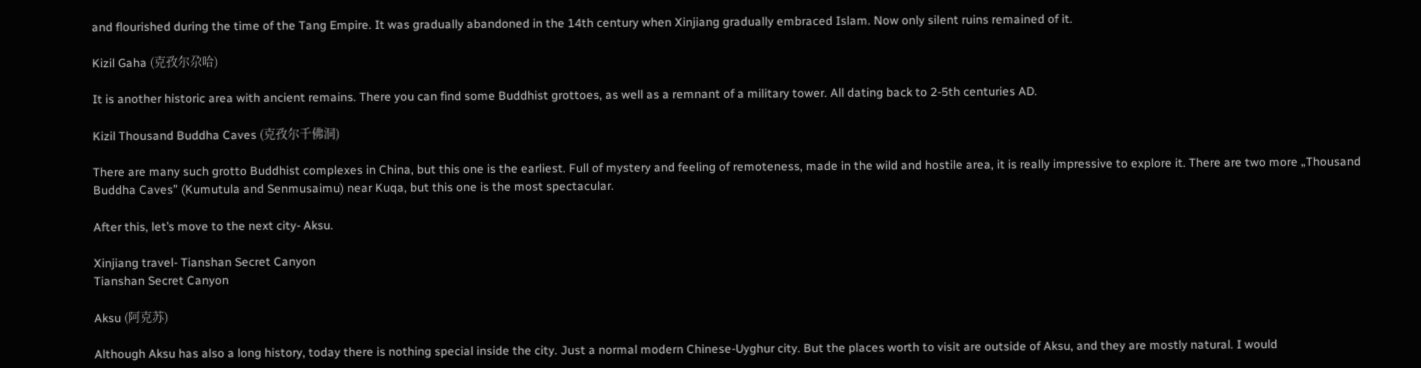and flourished during the time of the Tang Empire. It was gradually abandoned in the 14th century when Xinjiang gradually embraced Islam. Now only silent ruins remained of it.

Kizil Gaha (克孜尔尕哈)

It is another historic area with ancient remains. There you can find some Buddhist grottoes, as well as a remnant of a military tower. All dating back to 2-5th centuries AD.

Kizil Thousand Buddha Caves (克孜尔千佛洞)

There are many such grotto Buddhist complexes in China, but this one is the earliest. Full of mystery and feeling of remoteness, made in the wild and hostile area, it is really impressive to explore it. There are two more „Thousand Buddha Caves” (Kumutula and Senmusaimu) near Kuqa, but this one is the most spectacular.

After this, let’s move to the next city- Aksu.

Xinjiang travel- Tianshan Secret Canyon
Tianshan Secret Canyon

Aksu (阿克苏)

Although Aksu has also a long history, today there is nothing special inside the city. Just a normal modern Chinese-Uyghur city. But the places worth to visit are outside of Aksu, and they are mostly natural. I would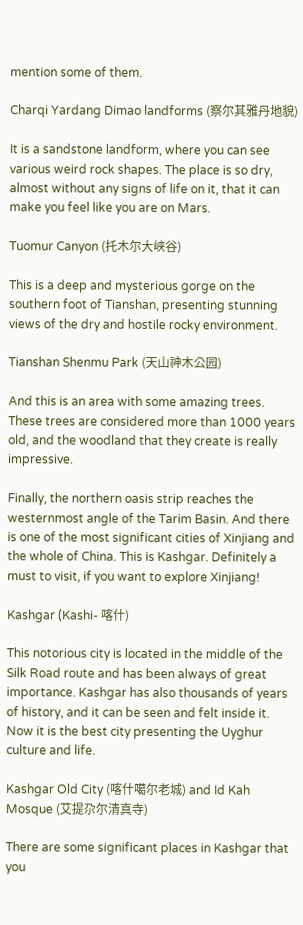mention some of them.

Charqi Yardang Dimao landforms (察尔其雅丹地貌)

It is a sandstone landform, where you can see various weird rock shapes. The place is so dry, almost without any signs of life on it, that it can make you feel like you are on Mars.

Tuomur Canyon (托木尔大峡谷)

This is a deep and mysterious gorge on the southern foot of Tianshan, presenting stunning views of the dry and hostile rocky environment.

Tianshan Shenmu Park (天山神木公园)

And this is an area with some amazing trees. These trees are considered more than 1000 years old, and the woodland that they create is really impressive.

Finally, the northern oasis strip reaches the westernmost angle of the Tarim Basin. And there is one of the most significant cities of Xinjiang and the whole of China. This is Kashgar. Definitely a must to visit, if you want to explore Xinjiang!

Kashgar (Kashi- 喀什)

This notorious city is located in the middle of the Silk Road route and has been always of great importance. Kashgar has also thousands of years of history, and it can be seen and felt inside it. Now it is the best city presenting the Uyghur culture and life.

Kashgar Old City (喀什噶尔老城) and Id Kah Mosque (艾提尕尔清真寺)

There are some significant places in Kashgar that you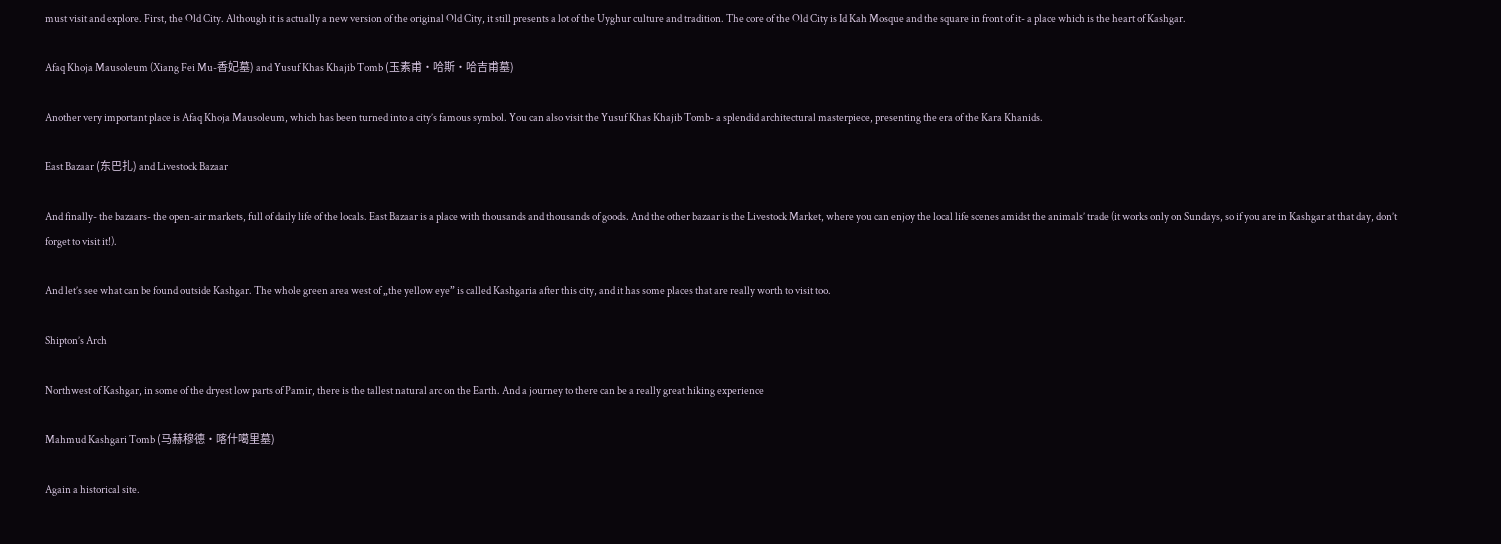must visit and explore. First, the Old City. Although it is actually a new version of the original Old City, it still presents a lot of the Uyghur culture and tradition. The core of the Old City is Id Kah Mosque and the square in front of it- a place which is the heart of Kashgar.

Afaq Khoja Mausoleum (Xiang Fei Mu-香妃墓) and Yusuf Khas Khajib Tomb (玉素甫•哈斯•哈吉甫墓)

Another very important place is Afaq Khoja Mausoleum, which has been turned into a city’s famous symbol. You can also visit the Yusuf Khas Khajib Tomb- a splendid architectural masterpiece, presenting the era of the Kara Khanids.

East Bazaar (东巴扎) and Livestock Bazaar

And finally- the bazaars- the open-air markets, full of daily life of the locals. East Bazaar is a place with thousands and thousands of goods. And the other bazaar is the Livestock Market, where you can enjoy the local life scenes amidst the animals’ trade (it works only on Sundays, so if you are in Kashgar at that day, don’t forget to visit it!).

And let’s see what can be found outside Kashgar. The whole green area west of „the yellow eye” is called Kashgaria after this city, and it has some places that are really worth to visit too.

Shipton’s Arch

Northwest of Kashgar, in some of the dryest low parts of Pamir, there is the tallest natural arc on the Earth. And a journey to there can be a really great hiking experience

Mahmud Kashgari Tomb (马赫穆德•喀什噶里墓)

Again a historical site.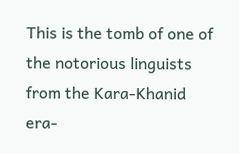This is the tomb of one of the notorious linguists from the Kara-Khanid era-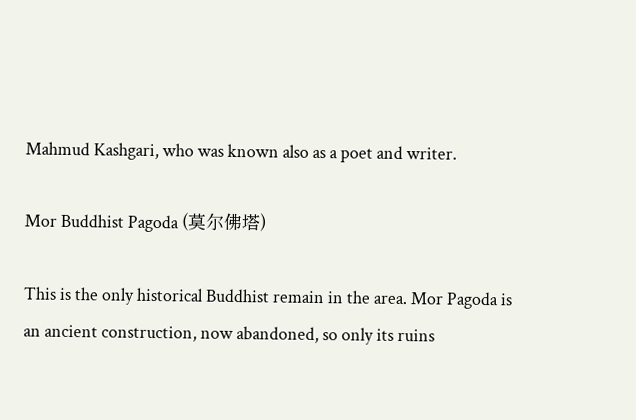Mahmud Kashgari, who was known also as a poet and writer.

Mor Buddhist Pagoda (莫尔佛塔)

This is the only historical Buddhist remain in the area. Mor Pagoda is an ancient construction, now abandoned, so only its ruins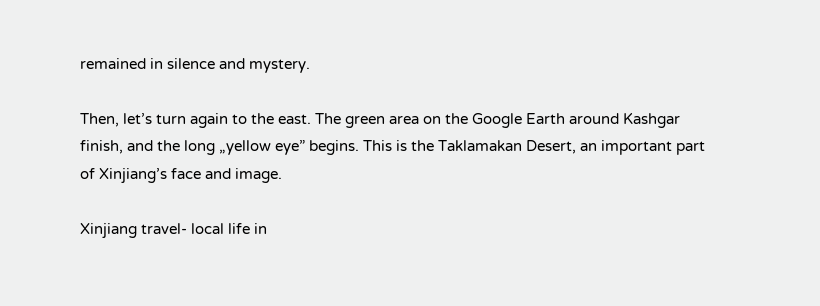remained in silence and mystery.

Then, let’s turn again to the east. The green area on the Google Earth around Kashgar finish, and the long „yellow eye” begins. This is the Taklamakan Desert, an important part of Xinjiang’s face and image.

Xinjiang travel- local life in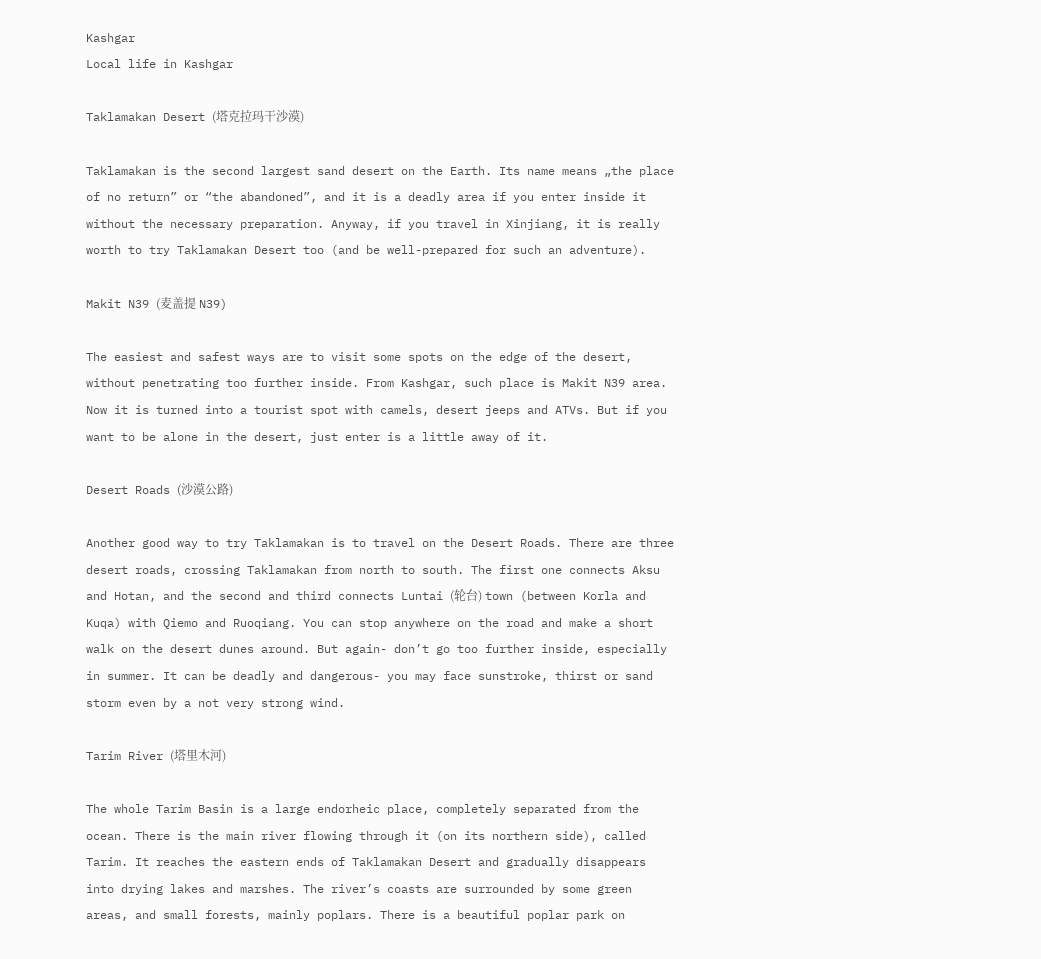Kashgar
Local life in Kashgar

Taklamakan Desert (塔克拉玛干沙漠)

Taklamakan is the second largest sand desert on the Earth. Its name means „the place of no return” or “the abandoned”, and it is a deadly area if you enter inside it without the necessary preparation. Anyway, if you travel in Xinjiang, it is really worth to try Taklamakan Desert too (and be well-prepared for such an adventure).

Makit N39 (麦盖提 N39)

The easiest and safest ways are to visit some spots on the edge of the desert, without penetrating too further inside. From Kashgar, such place is Makit N39 area. Now it is turned into a tourist spot with camels, desert jeeps and ATVs. But if you want to be alone in the desert, just enter is a little away of it.

Desert Roads (沙漠公路)

Another good way to try Taklamakan is to travel on the Desert Roads. There are three desert roads, crossing Taklamakan from north to south. The first one connects Aksu and Hotan, and the second and third connects Luntai (轮台) town (between Korla and Kuqa) with Qiemo and Ruoqiang. You can stop anywhere on the road and make a short walk on the desert dunes around. But again- don’t go too further inside, especially in summer. It can be deadly and dangerous- you may face sunstroke, thirst or sand storm even by a not very strong wind.

Tarim River (塔里木河)

The whole Tarim Basin is a large endorheic place, completely separated from the ocean. There is the main river flowing through it (on its northern side), called Tarim. It reaches the eastern ends of Taklamakan Desert and gradually disappears into drying lakes and marshes. The river’s coasts are surrounded by some green areas, and small forests, mainly poplars. There is a beautiful poplar park on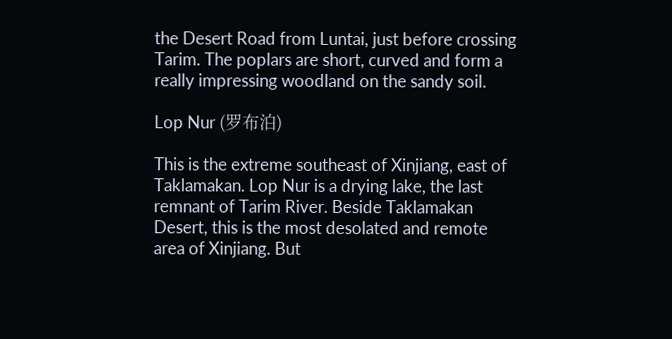the Desert Road from Luntai, just before crossing Tarim. The poplars are short, curved and form a really impressing woodland on the sandy soil.

Lop Nur (罗布泊)

This is the extreme southeast of Xinjiang, east of Taklamakan. Lop Nur is a drying lake, the last remnant of Tarim River. Beside Taklamakan Desert, this is the most desolated and remote area of Xinjiang. But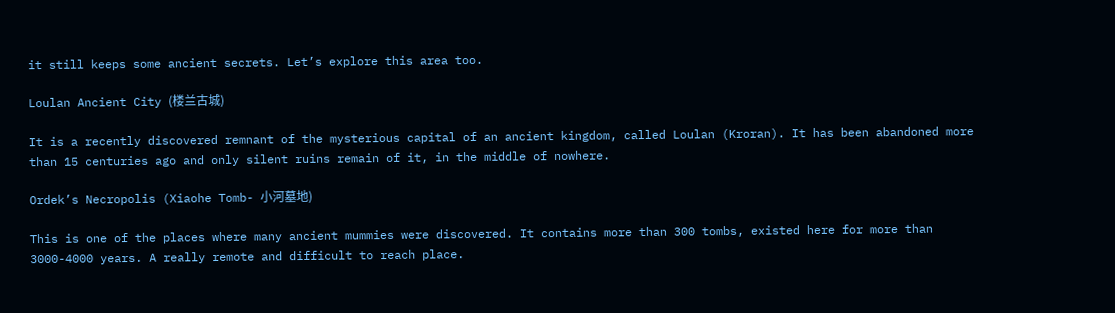it still keeps some ancient secrets. Let’s explore this area too.

Loulan Ancient City (楼兰古城)

It is a recently discovered remnant of the mysterious capital of an ancient kingdom, called Loulan (Kroran). It has been abandoned more than 15 centuries ago and only silent ruins remain of it, in the middle of nowhere.

Ordek’s Necropolis (Xiaohe Tomb- 小河墓地)

This is one of the places where many ancient mummies were discovered. It contains more than 300 tombs, existed here for more than 3000-4000 years. A really remote and difficult to reach place.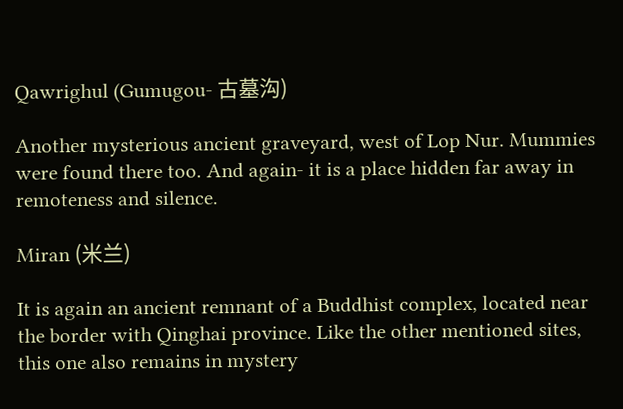Qawrighul (Gumugou- 古墓沟)

Another mysterious ancient graveyard, west of Lop Nur. Mummies were found there too. And again- it is a place hidden far away in remoteness and silence.

Miran (米兰)

It is again an ancient remnant of a Buddhist complex, located near the border with Qinghai province. Like the other mentioned sites, this one also remains in mystery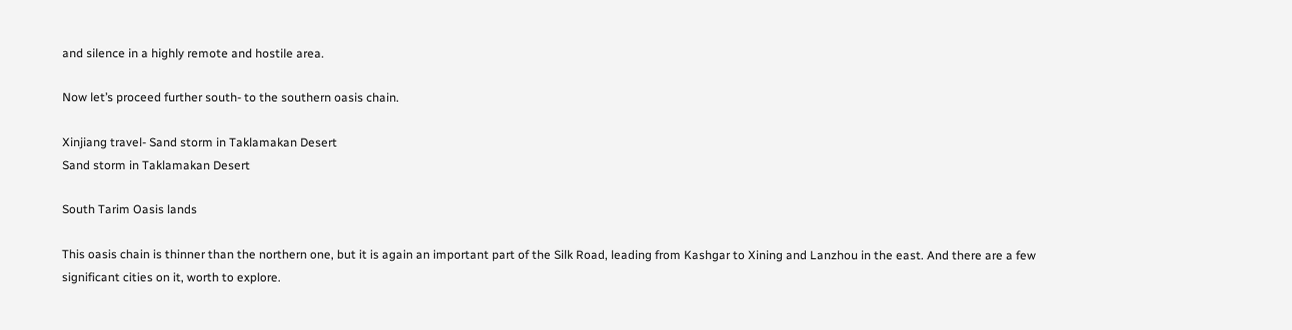and silence in a highly remote and hostile area.

Now let’s proceed further south- to the southern oasis chain.

Xinjiang travel- Sand storm in Taklamakan Desert
Sand storm in Taklamakan Desert

South Tarim Oasis lands

This oasis chain is thinner than the northern one, but it is again an important part of the Silk Road, leading from Kashgar to Xining and Lanzhou in the east. And there are a few significant cities on it, worth to explore.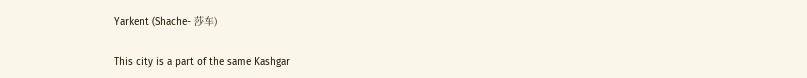Yarkent (Shache- 莎车)

This city is a part of the same Kashgar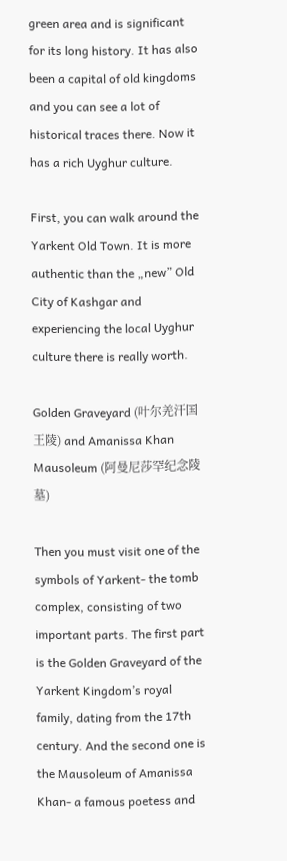green area and is significant for its long history. It has also been a capital of old kingdoms and you can see a lot of historical traces there. Now it has a rich Uyghur culture.

First, you can walk around the Yarkent Old Town. It is more authentic than the „new” Old City of Kashgar and experiencing the local Uyghur culture there is really worth.

Golden Graveyard (叶尔羌汗国王陵) and Amanissa Khan Mausoleum (阿曼尼莎罕纪念陵墓)

Then you must visit one of the symbols of Yarkent- the tomb complex, consisting of two important parts. The first part is the Golden Graveyard of the Yarkent Kingdom’s royal family, dating from the 17th century. And the second one is the Mausoleum of Amanissa Khan- a famous poetess and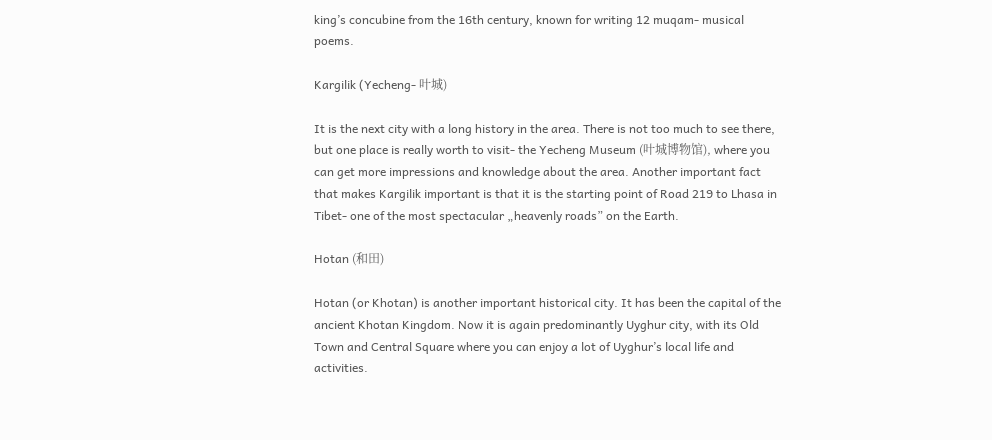king’s concubine from the 16th century, known for writing 12 muqam- musical poems.

Kargilik (Yecheng- 叶城)

It is the next city with a long history in the area. There is not too much to see there, but one place is really worth to visit- the Yecheng Museum (叶城博物馆), where you can get more impressions and knowledge about the area. Another important fact that makes Kargilik important is that it is the starting point of Road 219 to Lhasa in Tibet- one of the most spectacular „heavenly roads” on the Earth.

Hotan (和田)

Hotan (or Khotan) is another important historical city. It has been the capital of the ancient Khotan Kingdom. Now it is again predominantly Uyghur city, with its Old Town and Central Square where you can enjoy a lot of Uyghur’s local life and activities.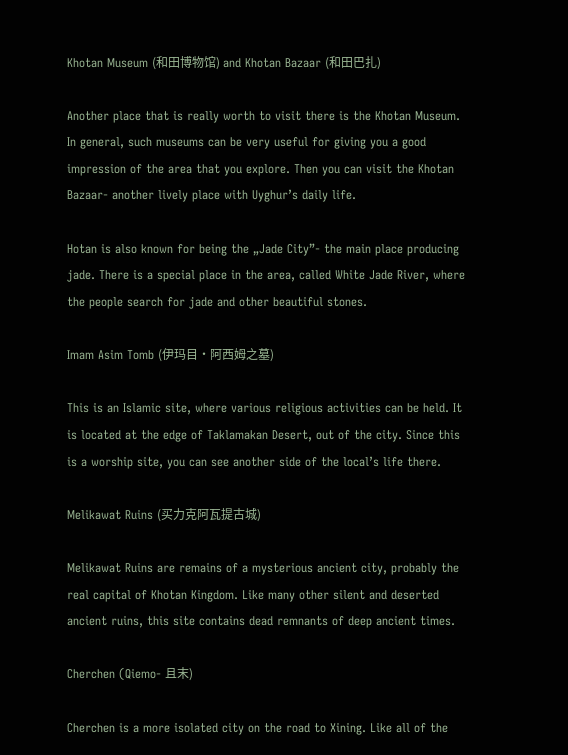Khotan Museum (和田博物馆) and Khotan Bazaar (和田巴扎)

Another place that is really worth to visit there is the Khotan Museum. In general, such museums can be very useful for giving you a good impression of the area that you explore. Then you can visit the Khotan Bazaar- another lively place with Uyghur’s daily life.

Hotan is also known for being the „Jade City”- the main place producing jade. There is a special place in the area, called White Jade River, where the people search for jade and other beautiful stones.

Imam Asim Tomb (伊玛目•阿西姆之墓)

This is an Islamic site, where various religious activities can be held. It is located at the edge of Taklamakan Desert, out of the city. Since this is a worship site, you can see another side of the local’s life there.

Melikawat Ruins (买力克阿瓦提古城)

Melikawat Ruins are remains of a mysterious ancient city, probably the real capital of Khotan Kingdom. Like many other silent and deserted ancient ruins, this site contains dead remnants of deep ancient times.

Cherchen (Qiemo- 且末)

Cherchen is a more isolated city on the road to Xining. Like all of the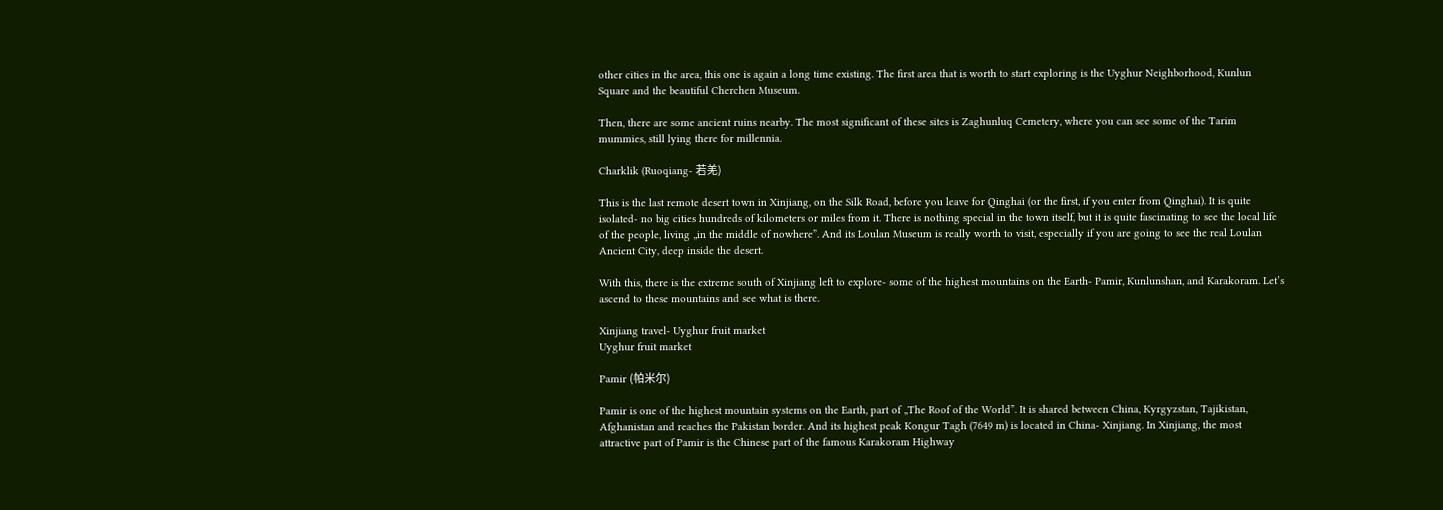other cities in the area, this one is again a long time existing. The first area that is worth to start exploring is the Uyghur Neighborhood, Kunlun Square and the beautiful Cherchen Museum.

Then, there are some ancient ruins nearby. The most significant of these sites is Zaghunluq Cemetery, where you can see some of the Tarim mummies, still lying there for millennia.

Charklik (Ruoqiang- 若羌)

This is the last remote desert town in Xinjiang, on the Silk Road, before you leave for Qinghai (or the first, if you enter from Qinghai). It is quite isolated- no big cities hundreds of kilometers or miles from it. There is nothing special in the town itself, but it is quite fascinating to see the local life of the people, living „in the middle of nowhere”. And its Loulan Museum is really worth to visit, especially if you are going to see the real Loulan Ancient City, deep inside the desert.

With this, there is the extreme south of Xinjiang left to explore- some of the highest mountains on the Earth- Pamir, Kunlunshan, and Karakoram. Let’s ascend to these mountains and see what is there.

Xinjiang travel- Uyghur fruit market
Uyghur fruit market

Pamir (帕米尔)

Pamir is one of the highest mountain systems on the Earth, part of „The Roof of the World”. It is shared between China, Kyrgyzstan, Tajikistan, Afghanistan and reaches the Pakistan border. And its highest peak Kongur Tagh (7649 m) is located in China- Xinjiang. In Xinjiang, the most attractive part of Pamir is the Chinese part of the famous Karakoram Highway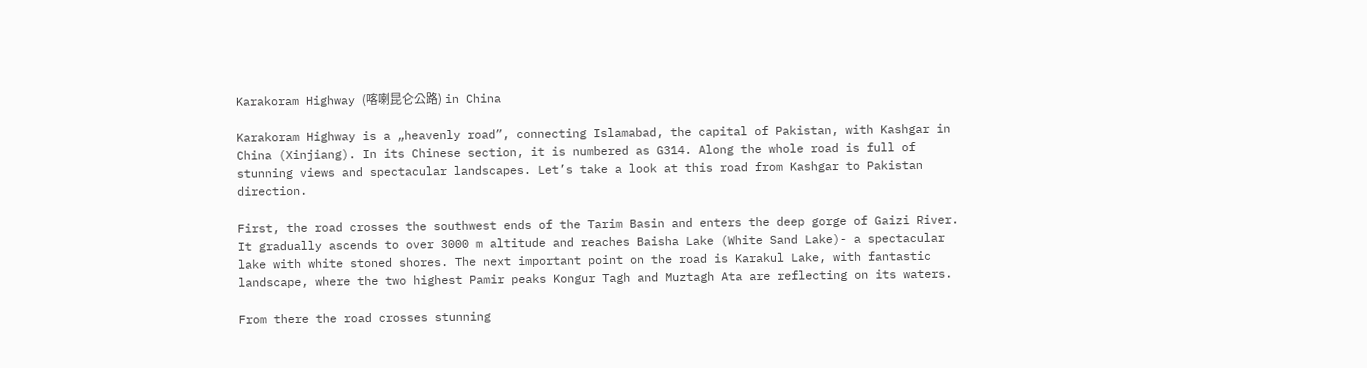Karakoram Highway (喀喇昆仑公路) in China

Karakoram Highway is a „heavenly road”, connecting Islamabad, the capital of Pakistan, with Kashgar in China (Xinjiang). In its Chinese section, it is numbered as G314. Along the whole road is full of stunning views and spectacular landscapes. Let’s take a look at this road from Kashgar to Pakistan direction.

First, the road crosses the southwest ends of the Tarim Basin and enters the deep gorge of Gaizi River. It gradually ascends to over 3000 m altitude and reaches Baisha Lake (White Sand Lake)- a spectacular lake with white stoned shores. The next important point on the road is Karakul Lake, with fantastic landscape, where the two highest Pamir peaks Kongur Tagh and Muztagh Ata are reflecting on its waters.

From there the road crosses stunning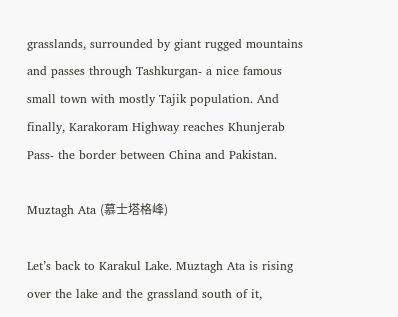grasslands, surrounded by giant rugged mountains and passes through Tashkurgan- a nice famous small town with mostly Tajik population. And finally, Karakoram Highway reaches Khunjerab Pass- the border between China and Pakistan.

Muztagh Ata (慕士塔格峰)

Let’s back to Karakul Lake. Muztagh Ata is rising over the lake and the grassland south of it,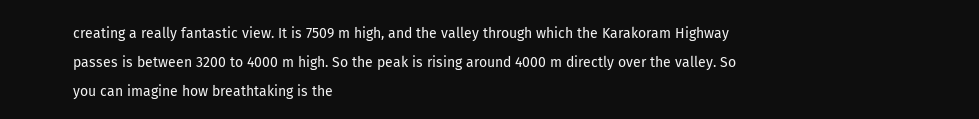creating a really fantastic view. It is 7509 m high, and the valley through which the Karakoram Highway passes is between 3200 to 4000 m high. So the peak is rising around 4000 m directly over the valley. So you can imagine how breathtaking is the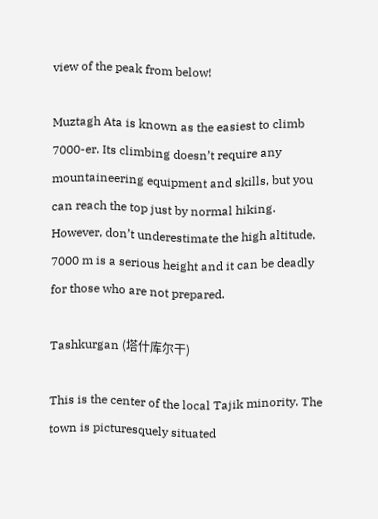view of the peak from below!

Muztagh Ata is known as the easiest to climb 7000-er. Its climbing doesn’t require any mountaineering equipment and skills, but you can reach the top just by normal hiking. However, don’t underestimate the high altitude. 7000 m is a serious height and it can be deadly for those who are not prepared.

Tashkurgan (塔什库尔干)

This is the center of the local Tajik minority. The town is picturesquely situated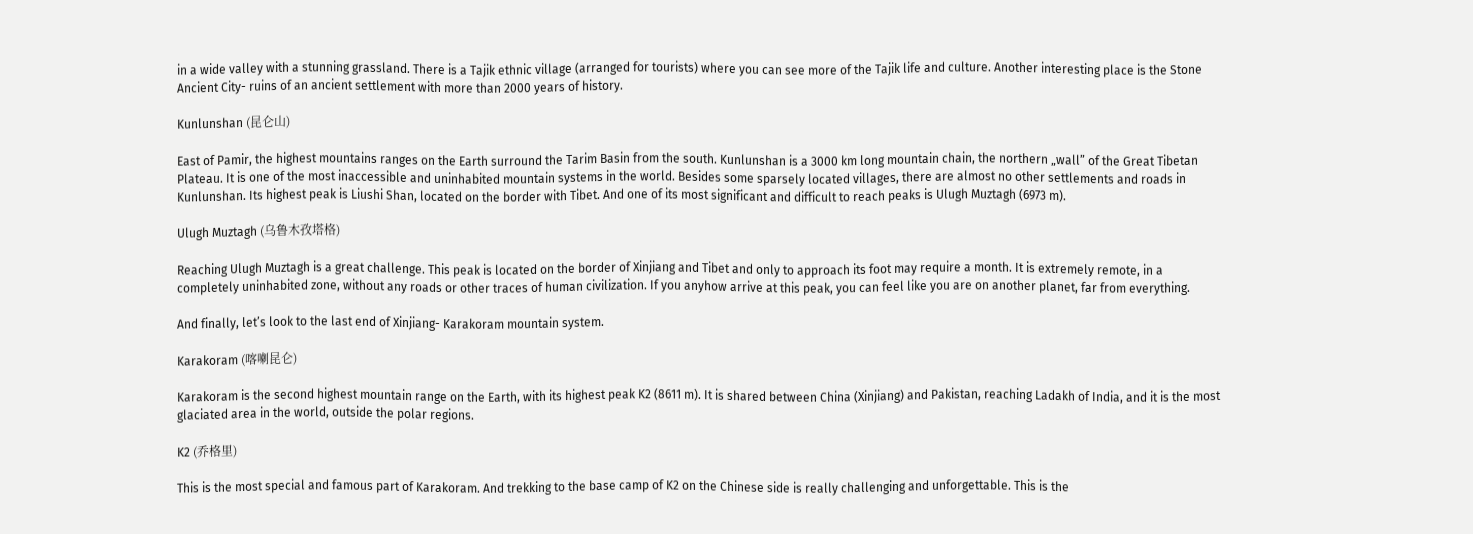in a wide valley with a stunning grassland. There is a Tajik ethnic village (arranged for tourists) where you can see more of the Tajik life and culture. Another interesting place is the Stone Ancient City- ruins of an ancient settlement with more than 2000 years of history.

Kunlunshan (昆仑山)

East of Pamir, the highest mountains ranges on the Earth surround the Tarim Basin from the south. Kunlunshan is a 3000 km long mountain chain, the northern „wall” of the Great Tibetan Plateau. It is one of the most inaccessible and uninhabited mountain systems in the world. Besides some sparsely located villages, there are almost no other settlements and roads in Kunlunshan. Its highest peak is Liushi Shan, located on the border with Tibet. And one of its most significant and difficult to reach peaks is Ulugh Muztagh (6973 m).

Ulugh Muztagh (乌鲁木孜塔格)

Reaching Ulugh Muztagh is a great challenge. This peak is located on the border of Xinjiang and Tibet and only to approach its foot may require a month. It is extremely remote, in a completely uninhabited zone, without any roads or other traces of human civilization. If you anyhow arrive at this peak, you can feel like you are on another planet, far from everything.

And finally, let’s look to the last end of Xinjiang- Karakoram mountain system.

Karakoram (喀喇昆仑)

Karakoram is the second highest mountain range on the Earth, with its highest peak K2 (8611 m). It is shared between China (Xinjiang) and Pakistan, reaching Ladakh of India, and it is the most glaciated area in the world, outside the polar regions.

K2 (乔格里)

This is the most special and famous part of Karakoram. And trekking to the base camp of K2 on the Chinese side is really challenging and unforgettable. This is the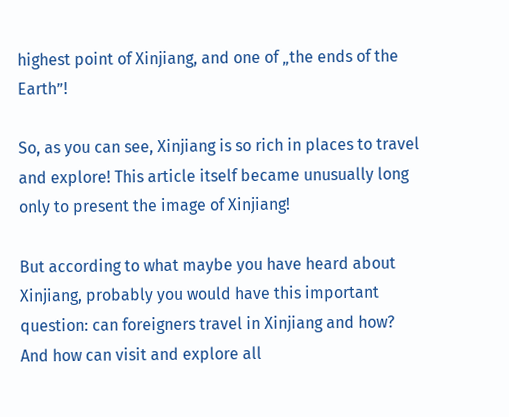highest point of Xinjiang, and one of „the ends of the Earth”!

So, as you can see, Xinjiang is so rich in places to travel and explore! This article itself became unusually long only to present the image of Xinjiang!

But according to what maybe you have heard about Xinjiang, probably you would have this important question: can foreigners travel in Xinjiang and how? And how can visit and explore all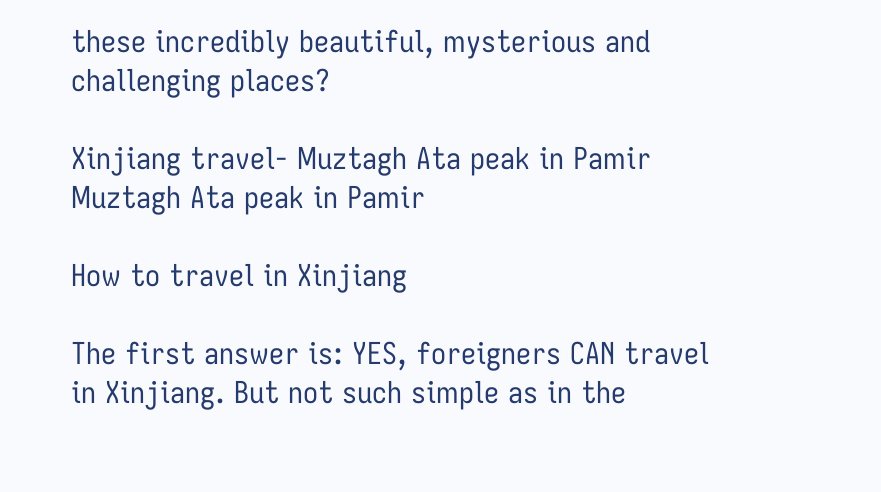these incredibly beautiful, mysterious and challenging places?

Xinjiang travel- Muztagh Ata peak in Pamir
Muztagh Ata peak in Pamir

How to travel in Xinjiang

The first answer is: YES, foreigners CAN travel in Xinjiang. But not such simple as in the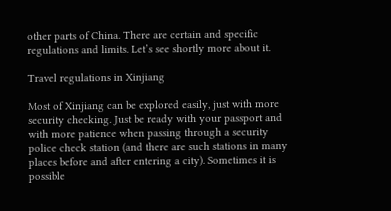other parts of China. There are certain and specific regulations and limits. Let’s see shortly more about it.

Travel regulations in Xinjiang

Most of Xinjiang can be explored easily, just with more security checking. Just be ready with your passport and with more patience when passing through a security police check station (and there are such stations in many places before and after entering a city). Sometimes it is possible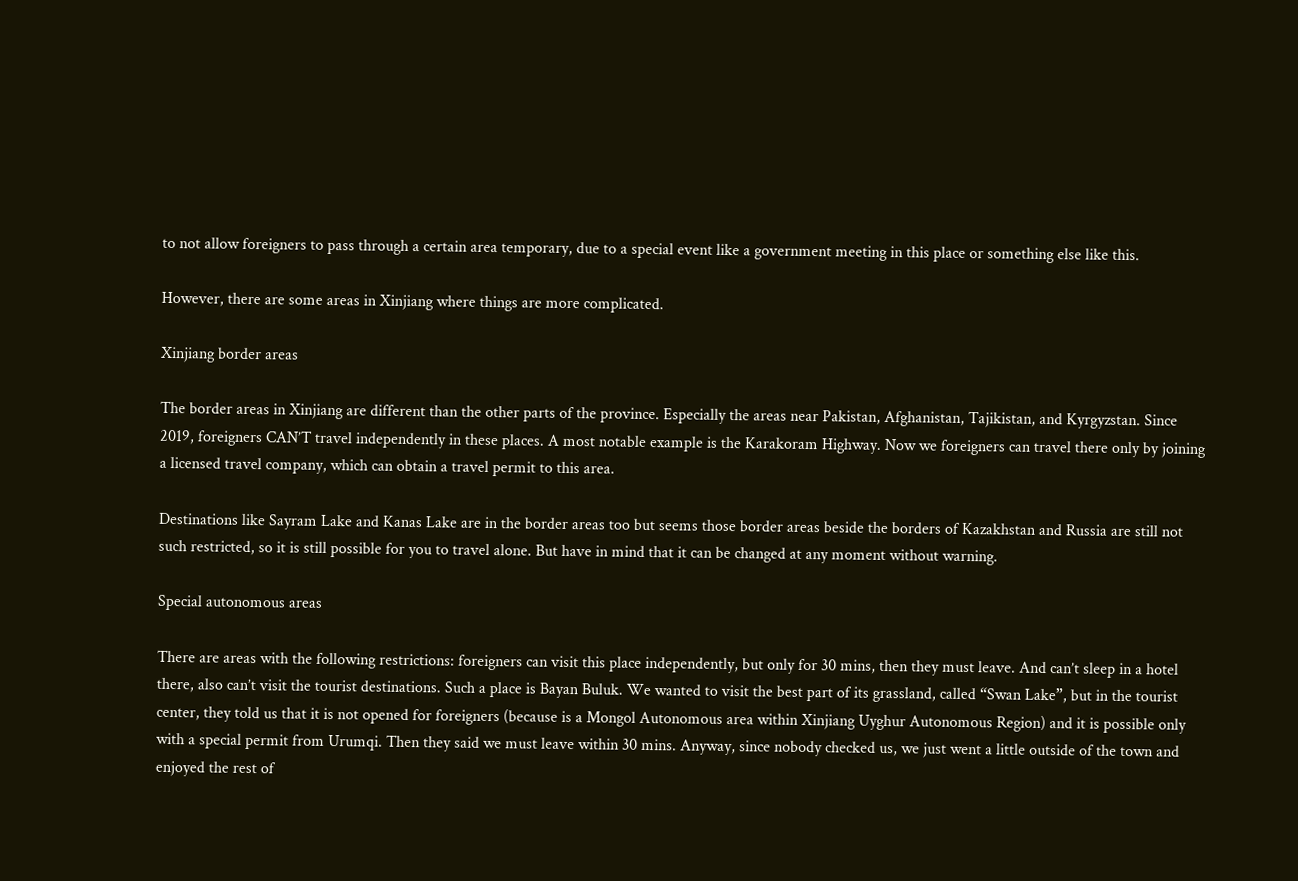to not allow foreigners to pass through a certain area temporary, due to a special event like a government meeting in this place or something else like this.

However, there are some areas in Xinjiang where things are more complicated.

Xinjiang border areas

The border areas in Xinjiang are different than the other parts of the province. Especially the areas near Pakistan, Afghanistan, Tajikistan, and Kyrgyzstan. Since 2019, foreigners CAN’T travel independently in these places. A most notable example is the Karakoram Highway. Now we foreigners can travel there only by joining a licensed travel company, which can obtain a travel permit to this area.

Destinations like Sayram Lake and Kanas Lake are in the border areas too but seems those border areas beside the borders of Kazakhstan and Russia are still not such restricted, so it is still possible for you to travel alone. But have in mind that it can be changed at any moment without warning.

Special autonomous areas

There are areas with the following restrictions: foreigners can visit this place independently, but only for 30 mins, then they must leave. And can’t sleep in a hotel there, also can’t visit the tourist destinations. Such a place is Bayan Buluk. We wanted to visit the best part of its grassland, called “Swan Lake”, but in the tourist center, they told us that it is not opened for foreigners (because is a Mongol Autonomous area within Xinjiang Uyghur Autonomous Region) and it is possible only with a special permit from Urumqi. Then they said we must leave within 30 mins. Anyway, since nobody checked us, we just went a little outside of the town and enjoyed the rest of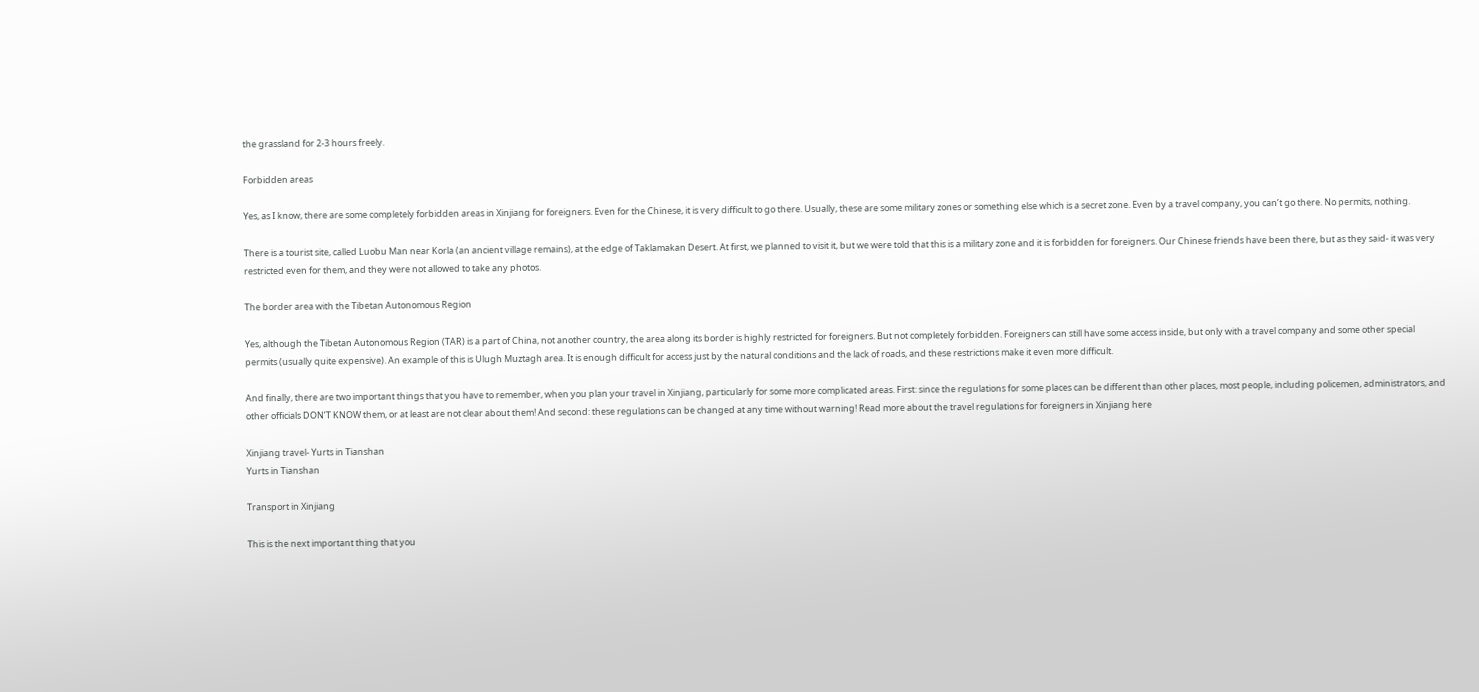the grassland for 2-3 hours freely.

Forbidden areas

Yes, as I know, there are some completely forbidden areas in Xinjiang for foreigners. Even for the Chinese, it is very difficult to go there. Usually, these are some military zones or something else which is a secret zone. Even by a travel company, you can’t go there. No permits, nothing.

There is a tourist site, called Luobu Man near Korla (an ancient village remains), at the edge of Taklamakan Desert. At first, we planned to visit it, but we were told that this is a military zone and it is forbidden for foreigners. Our Chinese friends have been there, but as they said- it was very restricted even for them, and they were not allowed to take any photos.

The border area with the Tibetan Autonomous Region

Yes, although the Tibetan Autonomous Region (TAR) is a part of China, not another country, the area along its border is highly restricted for foreigners. But not completely forbidden. Foreigners can still have some access inside, but only with a travel company and some other special permits (usually quite expensive). An example of this is Ulugh Muztagh area. It is enough difficult for access just by the natural conditions and the lack of roads, and these restrictions make it even more difficult.

And finally, there are two important things that you have to remember, when you plan your travel in Xinjiang, particularly for some more complicated areas. First: since the regulations for some places can be different than other places, most people, including policemen, administrators, and other officials DON’T KNOW them, or at least are not clear about them! And second: these regulations can be changed at any time without warning! Read more about the travel regulations for foreigners in Xinjiang here

Xinjiang travel- Yurts in Tianshan
Yurts in Tianshan

Transport in Xinjiang

This is the next important thing that you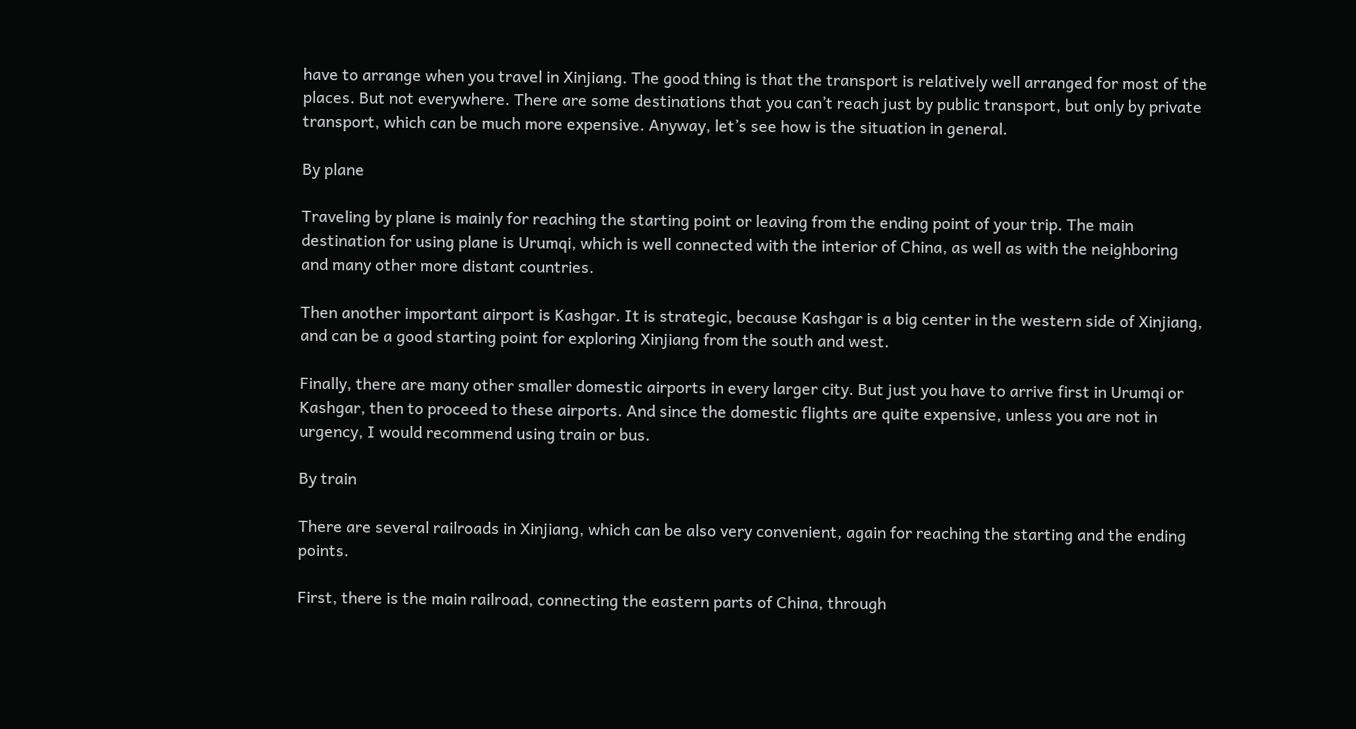have to arrange when you travel in Xinjiang. The good thing is that the transport is relatively well arranged for most of the places. But not everywhere. There are some destinations that you can’t reach just by public transport, but only by private transport, which can be much more expensive. Anyway, let’s see how is the situation in general.

By plane

Traveling by plane is mainly for reaching the starting point or leaving from the ending point of your trip. The main destination for using plane is Urumqi, which is well connected with the interior of China, as well as with the neighboring and many other more distant countries.

Then another important airport is Kashgar. It is strategic, because Kashgar is a big center in the western side of Xinjiang, and can be a good starting point for exploring Xinjiang from the south and west.

Finally, there are many other smaller domestic airports in every larger city. But just you have to arrive first in Urumqi or Kashgar, then to proceed to these airports. And since the domestic flights are quite expensive, unless you are not in urgency, I would recommend using train or bus.

By train

There are several railroads in Xinjiang, which can be also very convenient, again for reaching the starting and the ending points.

First, there is the main railroad, connecting the eastern parts of China, through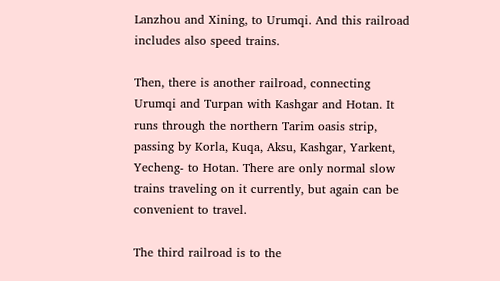Lanzhou and Xining, to Urumqi. And this railroad includes also speed trains.

Then, there is another railroad, connecting Urumqi and Turpan with Kashgar and Hotan. It runs through the northern Tarim oasis strip, passing by Korla, Kuqa, Aksu, Kashgar, Yarkent, Yecheng- to Hotan. There are only normal slow trains traveling on it currently, but again can be convenient to travel.

The third railroad is to the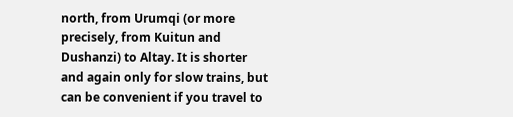north, from Urumqi (or more precisely, from Kuitun and Dushanzi) to Altay. It is shorter and again only for slow trains, but can be convenient if you travel to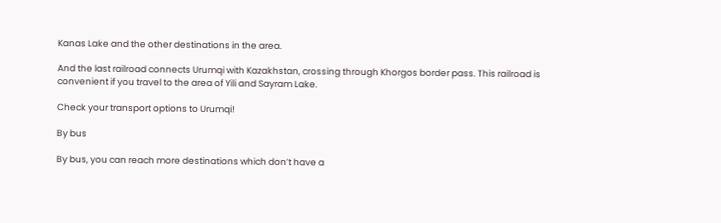Kanas Lake and the other destinations in the area.

And the last railroad connects Urumqi with Kazakhstan, crossing through Khorgos border pass. This railroad is convenient if you travel to the area of Yili and Sayram Lake.

Check your transport options to Urumqi!

By bus

By bus, you can reach more destinations which don’t have a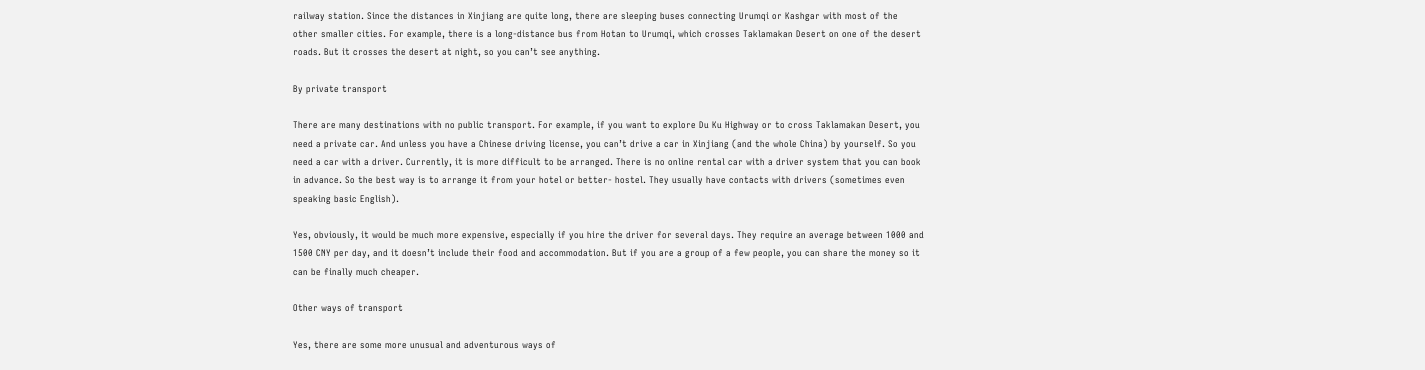railway station. Since the distances in Xinjiang are quite long, there are sleeping buses connecting Urumqi or Kashgar with most of the other smaller cities. For example, there is a long-distance bus from Hotan to Urumqi, which crosses Taklamakan Desert on one of the desert roads. But it crosses the desert at night, so you can’t see anything.

By private transport

There are many destinations with no public transport. For example, if you want to explore Du Ku Highway or to cross Taklamakan Desert, you need a private car. And unless you have a Chinese driving license, you can’t drive a car in Xinjiang (and the whole China) by yourself. So you need a car with a driver. Currently, it is more difficult to be arranged. There is no online rental car with a driver system that you can book in advance. So the best way is to arrange it from your hotel or better- hostel. They usually have contacts with drivers (sometimes even speaking basic English).

Yes, obviously, it would be much more expensive, especially if you hire the driver for several days. They require an average between 1000 and 1500 CNY per day, and it doesn’t include their food and accommodation. But if you are a group of a few people, you can share the money so it can be finally much cheaper.

Other ways of transport

Yes, there are some more unusual and adventurous ways of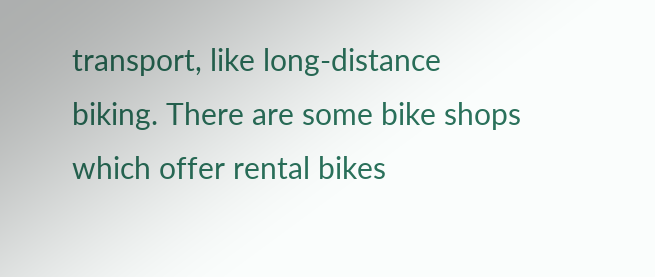transport, like long-distance biking. There are some bike shops which offer rental bikes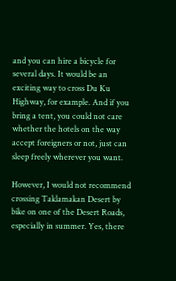and you can hire a bicycle for several days. It would be an exciting way to cross Du Ku Highway, for example. And if you bring a tent, you could not care whether the hotels on the way accept foreigners or not, just can sleep freely wherever you want.

However, I would not recommend crossing Taklamakan Desert by bike on one of the Desert Roads, especially in summer. Yes, there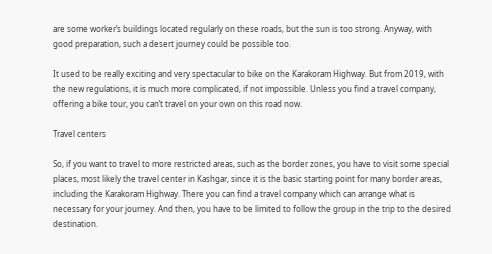are some worker’s buildings located regularly on these roads, but the sun is too strong. Anyway, with good preparation, such a desert journey could be possible too.

It used to be really exciting and very spectacular to bike on the Karakoram Highway. But from 2019, with the new regulations, it is much more complicated, if not impossible. Unless you find a travel company, offering a bike tour, you can’t travel on your own on this road now.

Travel centers

So, if you want to travel to more restricted areas, such as the border zones, you have to visit some special places, most likely the travel center in Kashgar, since it is the basic starting point for many border areas, including the Karakoram Highway. There you can find a travel company which can arrange what is necessary for your journey. And then, you have to be limited to follow the group in the trip to the desired destination.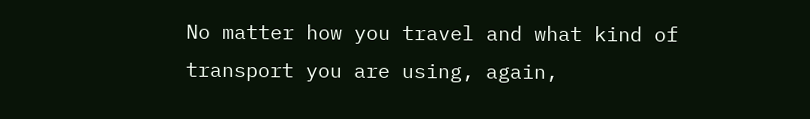No matter how you travel and what kind of transport you are using, again,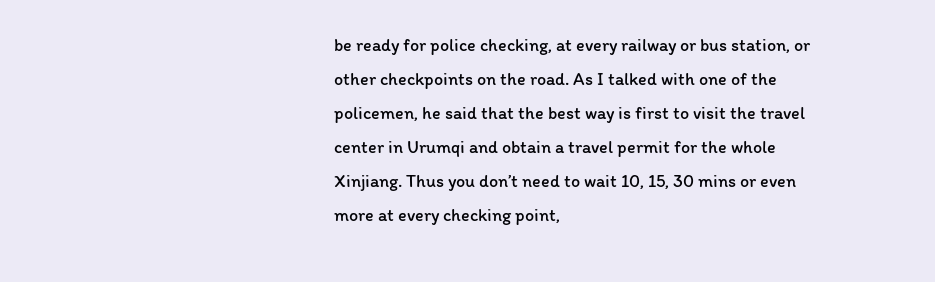be ready for police checking, at every railway or bus station, or other checkpoints on the road. As I talked with one of the policemen, he said that the best way is first to visit the travel center in Urumqi and obtain a travel permit for the whole Xinjiang. Thus you don’t need to wait 10, 15, 30 mins or even more at every checking point,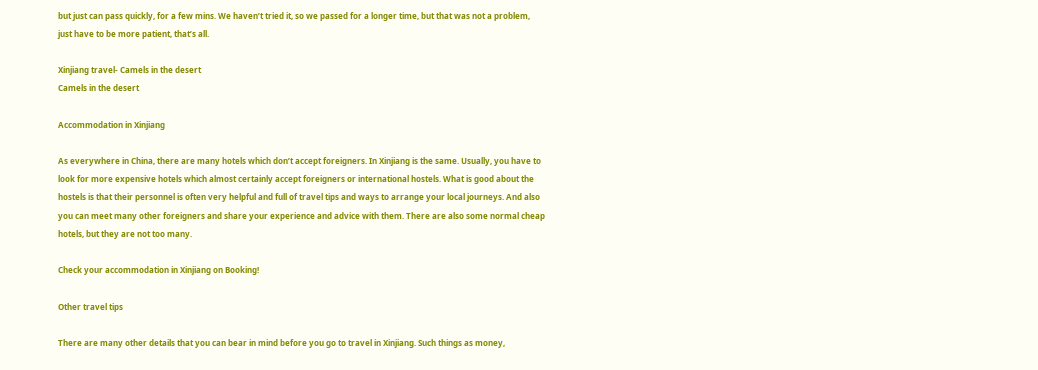but just can pass quickly, for a few mins. We haven’t tried it, so we passed for a longer time, but that was not a problem, just have to be more patient, that’s all.

Xinjiang travel- Camels in the desert
Camels in the desert

Accommodation in Xinjiang

As everywhere in China, there are many hotels which don’t accept foreigners. In Xinjiang is the same. Usually, you have to look for more expensive hotels which almost certainly accept foreigners or international hostels. What is good about the hostels is that their personnel is often very helpful and full of travel tips and ways to arrange your local journeys. And also you can meet many other foreigners and share your experience and advice with them. There are also some normal cheap hotels, but they are not too many.

Check your accommodation in Xinjiang on Booking!

Other travel tips

There are many other details that you can bear in mind before you go to travel in Xinjiang. Such things as money,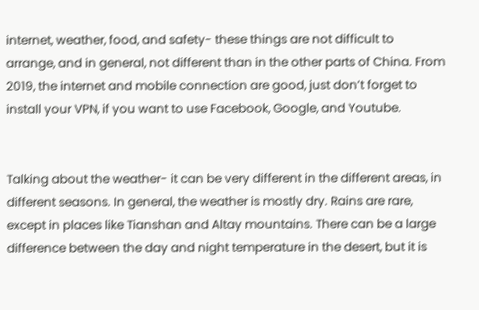internet, weather, food, and safety- these things are not difficult to arrange, and in general, not different than in the other parts of China. From 2019, the internet and mobile connection are good, just don’t forget to install your VPN, if you want to use Facebook, Google, and Youtube.


Talking about the weather- it can be very different in the different areas, in different seasons. In general, the weather is mostly dry. Rains are rare, except in places like Tianshan and Altay mountains. There can be a large difference between the day and night temperature in the desert, but it is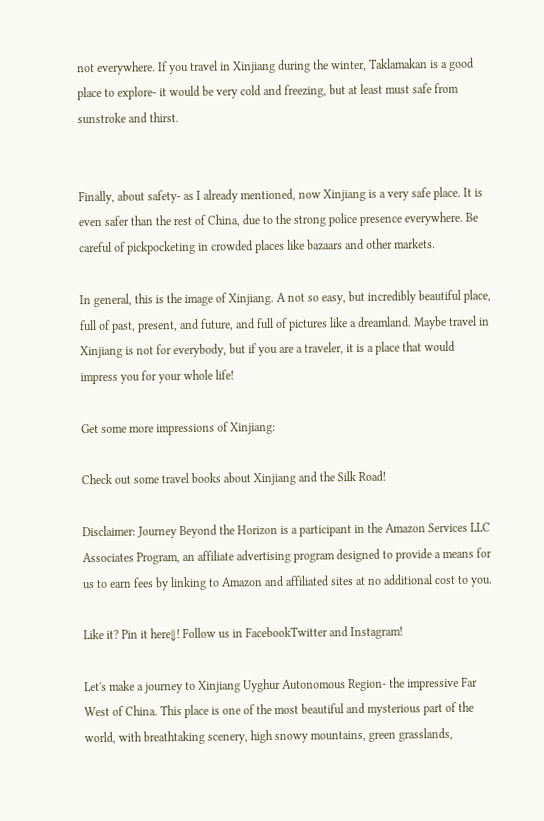not everywhere. If you travel in Xinjiang during the winter, Taklamakan is a good place to explore- it would be very cold and freezing, but at least must safe from sunstroke and thirst.


Finally, about safety- as I already mentioned, now Xinjiang is a very safe place. It is even safer than the rest of China, due to the strong police presence everywhere. Be careful of pickpocketing in crowded places like bazaars and other markets.

In general, this is the image of Xinjiang. A not so easy, but incredibly beautiful place, full of past, present, and future, and full of pictures like a dreamland. Maybe travel in Xinjiang is not for everybody, but if you are a traveler, it is a place that would impress you for your whole life!

Get some more impressions of Xinjiang:

Check out some travel books about Xinjiang and the Silk Road!

Disclaimer: Journey Beyond the Horizon is a participant in the Amazon Services LLC Associates Program, an affiliate advertising program designed to provide a means for us to earn fees by linking to Amazon and affiliated sites at no additional cost to you.

Like it? Pin it here⇓! Follow us in FacebookTwitter and Instagram!

Let's make a journey to Xinjiang Uyghur Autonomous Region- the impressive Far West of China. This place is one of the most beautiful and mysterious part of the world, with breathtaking scenery, high snowy mountains, green grasslands,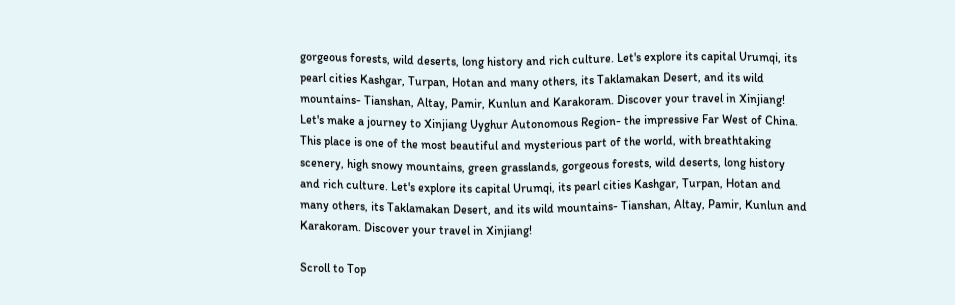gorgeous forests, wild deserts, long history and rich culture. Let's explore its capital Urumqi, its pearl cities Kashgar, Turpan, Hotan and many others, its Taklamakan Desert, and its wild mountains- Tianshan, Altay, Pamir, Kunlun and Karakoram. Discover your travel in Xinjiang!  Let's make a journey to Xinjiang Uyghur Autonomous Region- the impressive Far West of China. This place is one of the most beautiful and mysterious part of the world, with breathtaking scenery, high snowy mountains, green grasslands, gorgeous forests, wild deserts, long history and rich culture. Let's explore its capital Urumqi, its pearl cities Kashgar, Turpan, Hotan and many others, its Taklamakan Desert, and its wild mountains- Tianshan, Altay, Pamir, Kunlun and Karakoram. Discover your travel in Xinjiang!

Scroll to Top